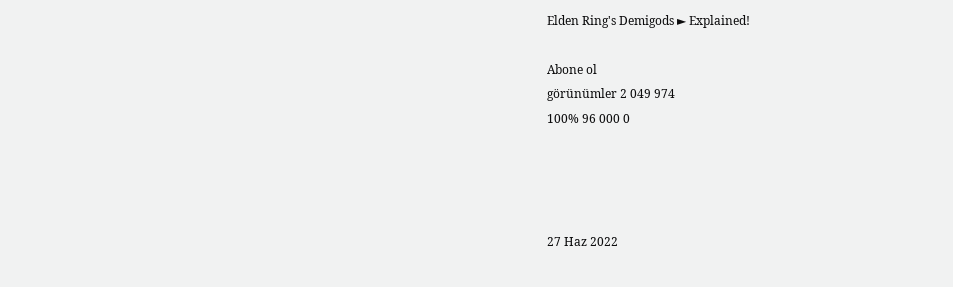Elden Ring's Demigods ► Explained!

Abone ol
görünümler 2 049 974
100% 96 000 0




27 Haz 2022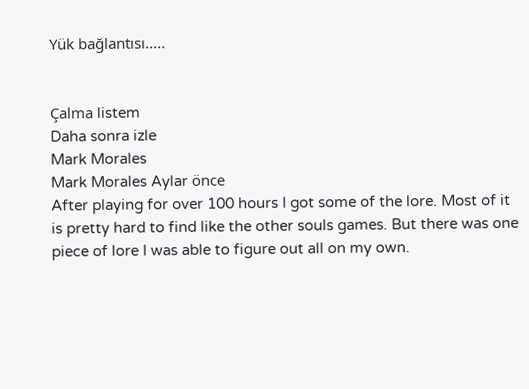Yük bağlantısı.....


Çalma listem
Daha sonra izle
Mark Morales
Mark Morales Aylar önce
After playing for over 100 hours I got some of the lore. Most of it is pretty hard to find like the other souls games. But there was one piece of lore I was able to figure out all on my own.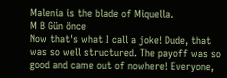Malenia is the blade of Miquella.
M B Gün önce
Now that's what I call a joke! Dude, that was so well structured. The payoff was so good and came out of nowhere! Everyone,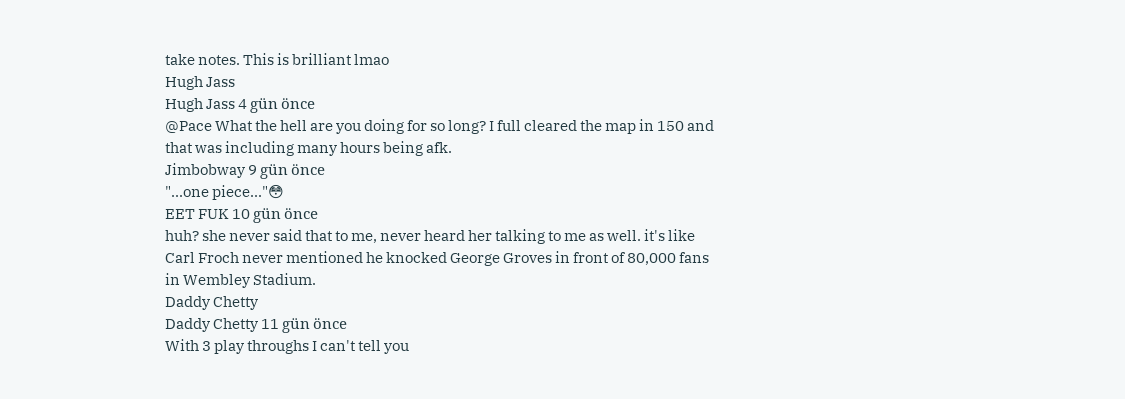take notes. This is brilliant lmao
Hugh Jass
Hugh Jass 4 gün önce
@Pace What the hell are you doing for so long? I full cleared the map in 150 and that was including many hours being afk.
Jimbobway 9 gün önce
"...one piece..."😳
EET FUK 10 gün önce
huh? she never said that to me, never heard her talking to me as well. it's like Carl Froch never mentioned he knocked George Groves in front of 80,000 fans in Wembley Stadium.
Daddy Chetty
Daddy Chetty 11 gün önce
With 3 play throughs I can't tell you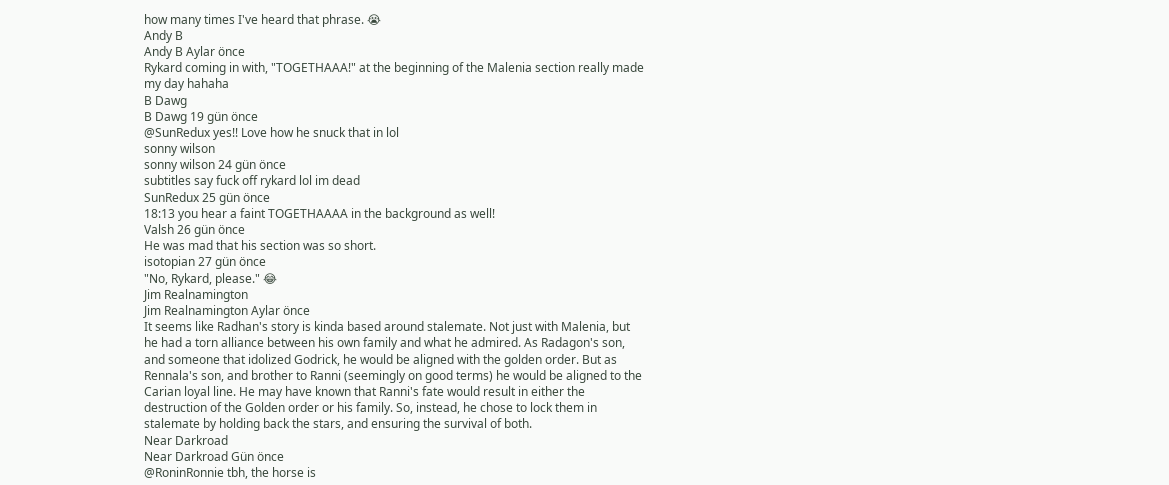how many times I've heard that phrase. 😭
Andy B
Andy B Aylar önce
Rykard coming in with, "TOGETHAAA!" at the beginning of the Malenia section really made my day hahaha
B Dawg
B Dawg 19 gün önce
@SunRedux yes!! Love how he snuck that in lol
sonny wilson
sonny wilson 24 gün önce
subtitles say fuck off rykard lol im dead
SunRedux 25 gün önce
18:13 you hear a faint TOGETHAAAA in the background as well!
Valsh 26 gün önce
He was mad that his section was so short.
isotopian 27 gün önce
"No, Rykard, please." 😂
Jim Realnamington
Jim Realnamington Aylar önce
It seems like Radhan's story is kinda based around stalemate. Not just with Malenia, but he had a torn alliance between his own family and what he admired. As Radagon's son, and someone that idolized Godrick, he would be aligned with the golden order. But as Rennala's son, and brother to Ranni (seemingly on good terms) he would be aligned to the Carian loyal line. He may have known that Ranni's fate would result in either the destruction of the Golden order or his family. So, instead, he chose to lock them in stalemate by holding back the stars, and ensuring the survival of both.
Near Darkroad
Near Darkroad Gün önce
@RoninRonnie tbh, the horse is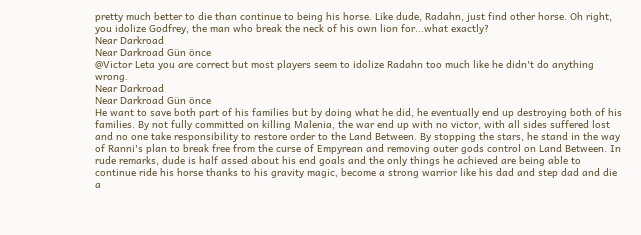pretty much better to die than continue to being his horse. Like dude, Radahn, just find other horse. Oh right, you idolize Godfrey, the man who break the neck of his own lion for...what exactly?
Near Darkroad
Near Darkroad Gün önce
@Victor Leta you are correct but most players seem to idolize Radahn too much like he didn't do anything wrong.
Near Darkroad
Near Darkroad Gün önce
He want to save both part of his families but by doing what he did, he eventually end up destroying both of his families. By not fully committed on killing Malenia, the war end up with no victor, with all sides suffered lost and no one take responsibility to restore order to the Land Between. By stopping the stars, he stand in the way of Ranni's plan to break free from the curse of Empyrean and removing outer gods control on Land Between. In rude remarks, dude is half assed about his end goals and the only things he achieved are being able to continue ride his horse thanks to his gravity magic, become a strong warrior like his dad and step dad and die a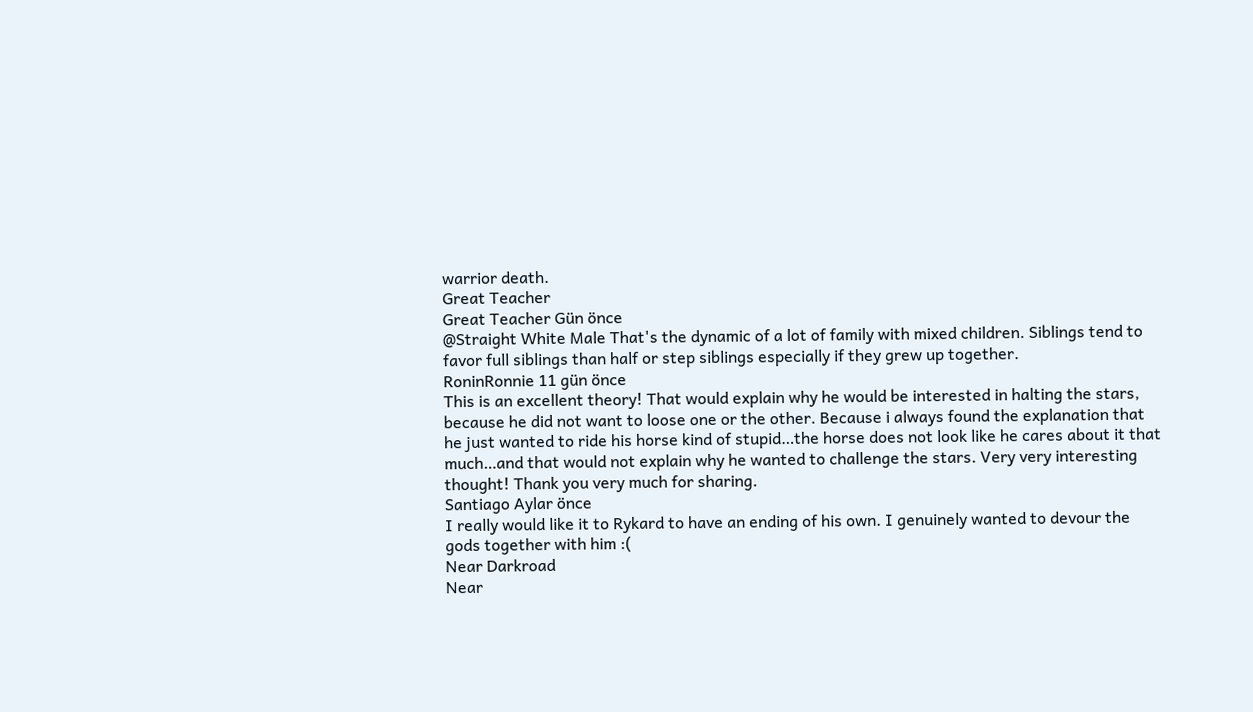warrior death.
Great Teacher
Great Teacher Gün önce
@Straight White Male That's the dynamic of a lot of family with mixed children. Siblings tend to favor full siblings than half or step siblings especially if they grew up together.
RoninRonnie 11 gün önce
This is an excellent theory! That would explain why he would be interested in halting the stars, because he did not want to loose one or the other. Because i always found the explanation that he just wanted to ride his horse kind of stupid…the horse does not look like he cares about it that much…and that would not explain why he wanted to challenge the stars. Very very interesting thought! Thank you very much for sharing.
Santiago Aylar önce
I really would like it to Rykard to have an ending of his own. I genuinely wanted to devour the gods together with him :(
Near Darkroad
Near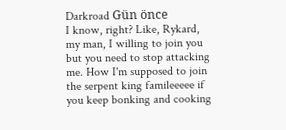Darkroad Gün önce
I know, right? Like, Rykard, my man, I willing to join you but you need to stop attacking me. How I'm supposed to join the serpent king famileeeee if you keep bonking and cooking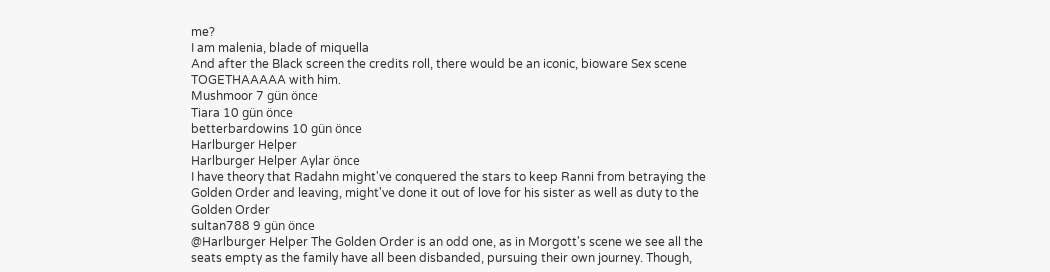me?
I am malenia, blade of miquella
And after the Black screen the credits roll, there would be an iconic, bioware Sex scene TOGETHAAAAA with him.
Mushmoor 7 gün önce
Tiara 10 gün önce
betterbardowins 10 gün önce
Harlburger Helper
Harlburger Helper Aylar önce
I have theory that Radahn might've conquered the stars to keep Ranni from betraying the Golden Order and leaving, might've done it out of love for his sister as well as duty to the Golden Order
sultan788 9 gün önce
@Harlburger Helper The Golden Order is an odd one, as in Morgott's scene we see all the seats empty as the family have all been disbanded, pursuing their own journey. Though,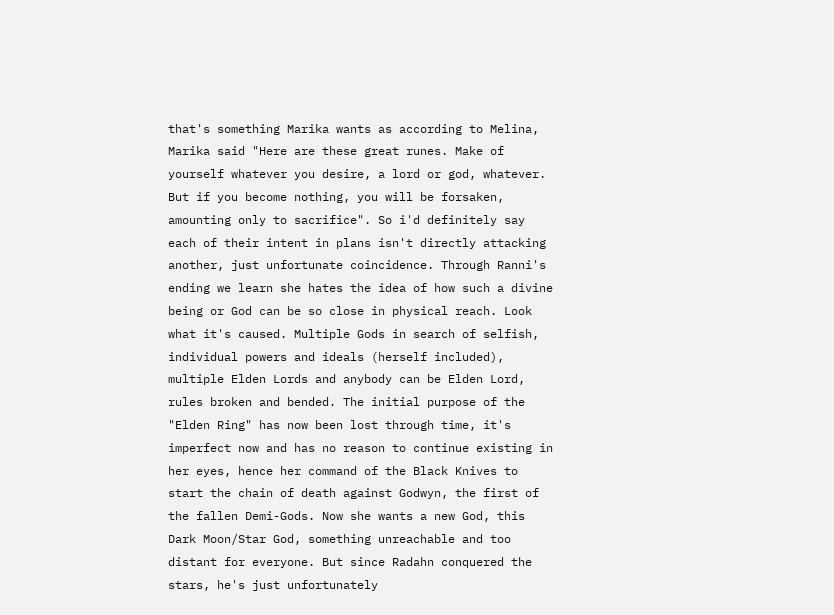that's something Marika wants as according to Melina, Marika said "Here are these great runes. Make of yourself whatever you desire, a lord or god, whatever. But if you become nothing, you will be forsaken, amounting only to sacrifice". So i'd definitely say each of their intent in plans isn't directly attacking another, just unfortunate coincidence. Through Ranni's ending we learn she hates the idea of how such a divine being or God can be so close in physical reach. Look what it's caused. Multiple Gods in search of selfish, individual powers and ideals (herself included), multiple Elden Lords and anybody can be Elden Lord, rules broken and bended. The initial purpose of the "Elden Ring" has now been lost through time, it's imperfect now and has no reason to continue existing in her eyes, hence her command of the Black Knives to start the chain of death against Godwyn, the first of the fallen Demi-Gods. Now she wants a new God, this Dark Moon/Star God, something unreachable and too distant for everyone. But since Radahn conquered the stars, he's just unfortunately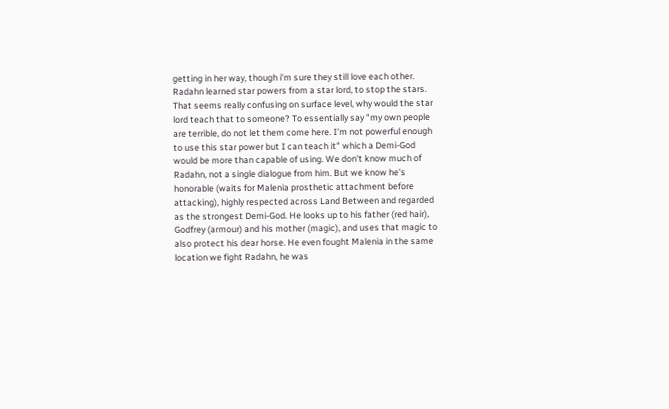getting in her way, though i'm sure they still love each other. Radahn learned star powers from a star lord, to stop the stars. That seems really confusing on surface level, why would the star lord teach that to someone? To essentially say "my own people are terrible, do not let them come here. I'm not powerful enough to use this star power but I can teach it" which a Demi-God would be more than capable of using. We don't know much of Radahn, not a single dialogue from him. But we know he's honorable (waits for Malenia prosthetic attachment before attacking), highly respected across Land Between and regarded as the strongest Demi-God. He looks up to his father (red hair), Godfrey (armour) and his mother (magic), and uses that magic to also protect his dear horse. He even fought Malenia in the same location we fight Radahn, he was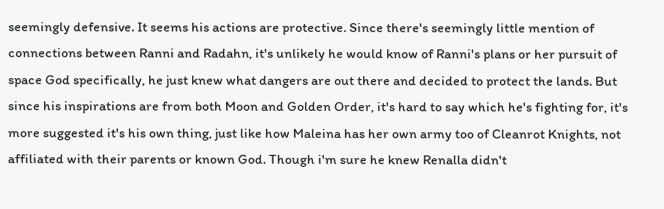seemingly defensive. It seems his actions are protective. Since there's seemingly little mention of connections between Ranni and Radahn, it's unlikely he would know of Ranni's plans or her pursuit of space God specifically, he just knew what dangers are out there and decided to protect the lands. But since his inspirations are from both Moon and Golden Order, it's hard to say which he's fighting for, it's more suggested it's his own thing, just like how Maleina has her own army too of Cleanrot Knights, not affiliated with their parents or known God. Though i'm sure he knew Renalla didn't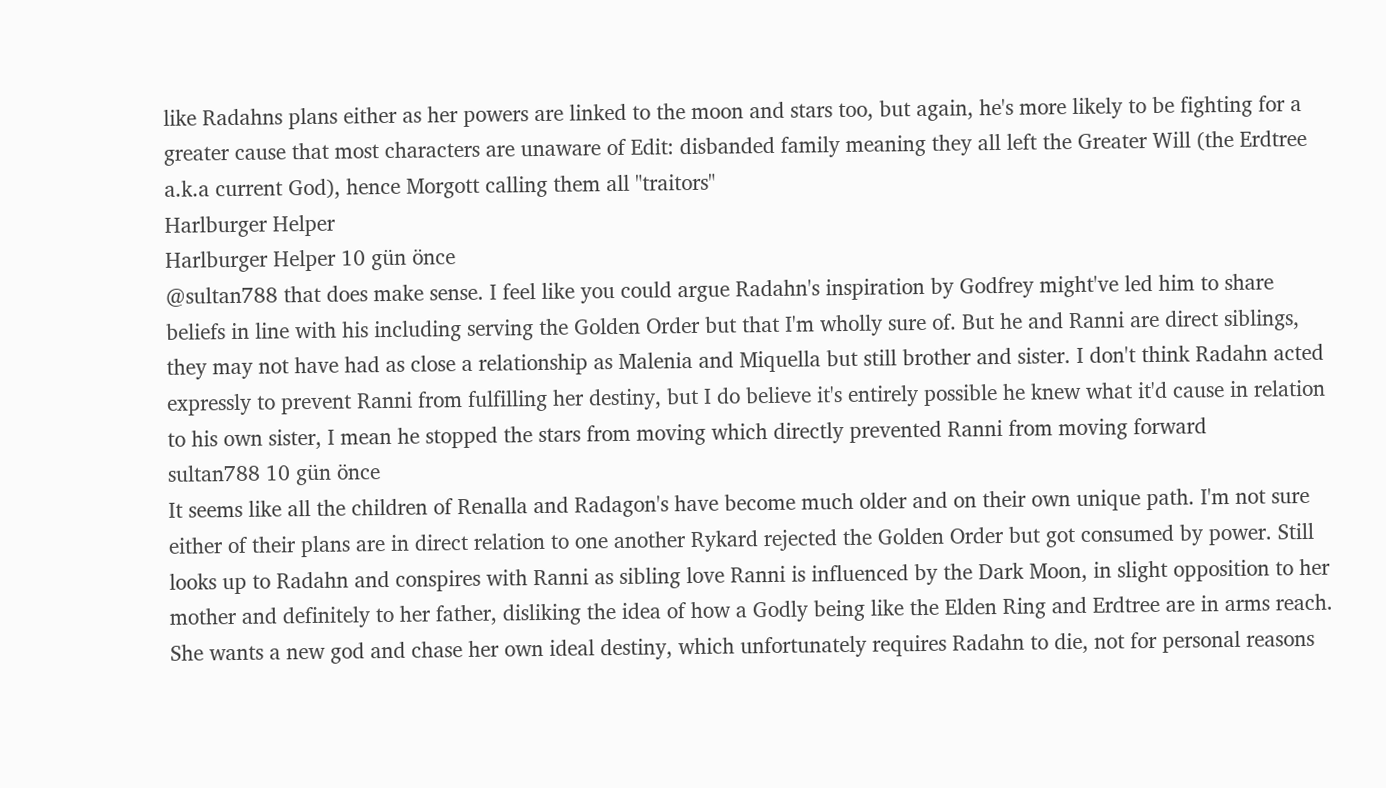like Radahns plans either as her powers are linked to the moon and stars too, but again, he's more likely to be fighting for a greater cause that most characters are unaware of Edit: disbanded family meaning they all left the Greater Will (the Erdtree a.k.a current God), hence Morgott calling them all "traitors"
Harlburger Helper
Harlburger Helper 10 gün önce
@sultan788 that does make sense. I feel like you could argue Radahn's inspiration by Godfrey might've led him to share beliefs in line with his including serving the Golden Order but that I'm wholly sure of. But he and Ranni are direct siblings, they may not have had as close a relationship as Malenia and Miquella but still brother and sister. I don't think Radahn acted expressly to prevent Ranni from fulfilling her destiny, but I do believe it's entirely possible he knew what it'd cause in relation to his own sister, I mean he stopped the stars from moving which directly prevented Ranni from moving forward
sultan788 10 gün önce
It seems like all the children of Renalla and Radagon's have become much older and on their own unique path. I'm not sure either of their plans are in direct relation to one another Rykard rejected the Golden Order but got consumed by power. Still looks up to Radahn and conspires with Ranni as sibling love Ranni is influenced by the Dark Moon, in slight opposition to her mother and definitely to her father, disliking the idea of how a Godly being like the Elden Ring and Erdtree are in arms reach. She wants a new god and chase her own ideal destiny, which unfortunately requires Radahn to die, not for personal reasons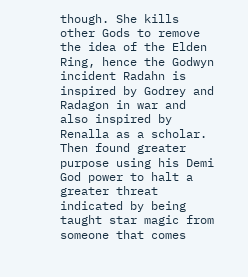though. She kills other Gods to remove the idea of the Elden Ring, hence the Godwyn incident Radahn is inspired by Godrey and Radagon in war and also inspired by Renalla as a scholar. Then found greater purpose using his Demi God power to halt a greater threat indicated by being taught star magic from someone that comes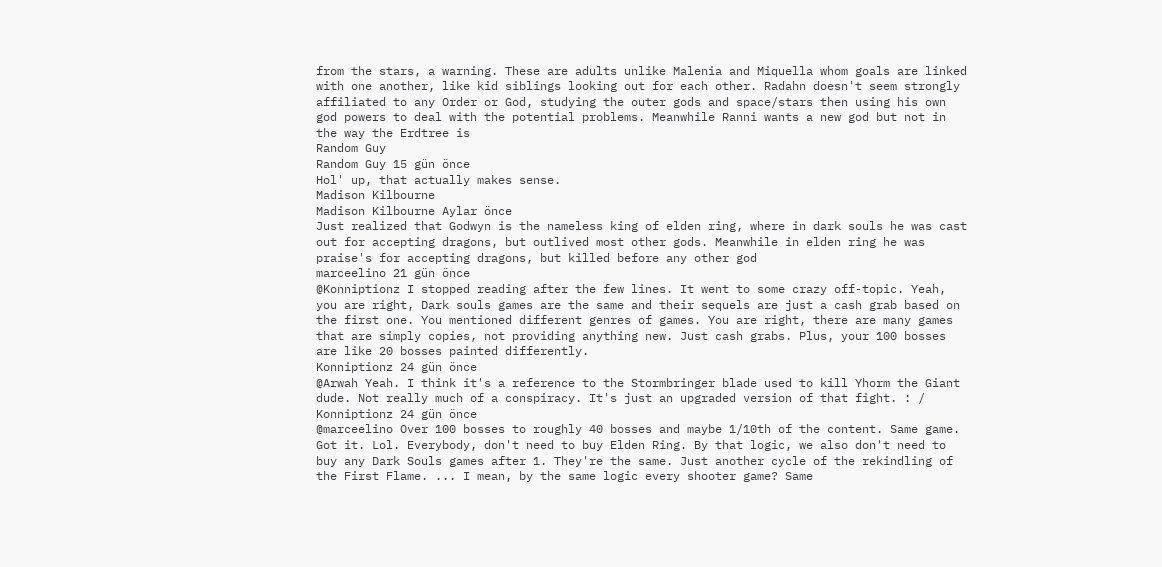from the stars, a warning. These are adults unlike Malenia and Miquella whom goals are linked with one another, like kid siblings looking out for each other. Radahn doesn't seem strongly affiliated to any Order or God, studying the outer gods and space/stars then using his own god powers to deal with the potential problems. Meanwhile Ranni wants a new god but not in the way the Erdtree is
Random Guy
Random Guy 15 gün önce
Hol' up, that actually makes sense.
Madison Kilbourne
Madison Kilbourne Aylar önce
Just realized that Godwyn is the nameless king of elden ring, where in dark souls he was cast out for accepting dragons, but outlived most other gods. Meanwhile in elden ring he was praise's for accepting dragons, but killed before any other god
marceelino 21 gün önce
@Konniptionz I stopped reading after the few lines. It went to some crazy off-topic. Yeah, you are right, Dark souls games are the same and their sequels are just a cash grab based on the first one. You mentioned different genres of games. You are right, there are many games that are simply copies, not providing anything new. Just cash grabs. Plus, your 100 bosses are like 20 bosses painted differently.
Konniptionz 24 gün önce
@Arwah Yeah. I think it's a reference to the Stormbringer blade used to kill Yhorm the Giant dude. Not really much of a conspiracy. It's just an upgraded version of that fight. : /
Konniptionz 24 gün önce
@marceelino Over 100 bosses to roughly 40 bosses and maybe 1/10th of the content. Same game. Got it. Lol. Everybody, don't need to buy Elden Ring. By that logic, we also don't need to buy any Dark Souls games after 1. They're the same. Just another cycle of the rekindling of the First Flame. ... I mean, by the same logic every shooter game? Same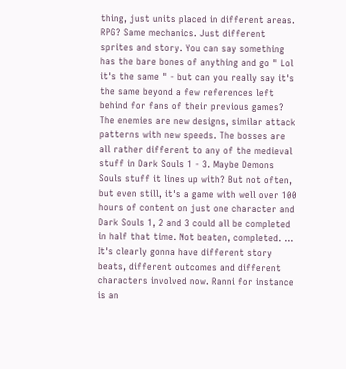thing, just units placed in different areas. RPG? Same mechanics. Just different sprites and story. You can say something has the bare bones of anything and go " Lol it's the same " - but can you really say it's the same beyond a few references left behind for fans of their previous games? The enemies are new designs, similar attack patterns with new speeds. The bosses are all rather different to any of the medieval stuff in Dark Souls 1 - 3. Maybe Demons Souls stuff it lines up with? But not often, but even still, it's a game with well over 100 hours of content on just one character and Dark Souls 1, 2 and 3 could all be completed in half that time. Not beaten, completed. ... It's clearly gonna have different story beats, different outcomes and different characters involved now. Ranni for instance is an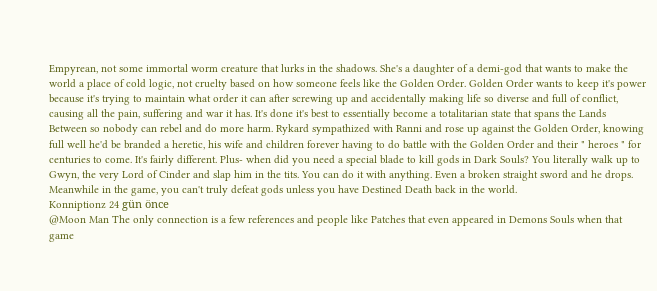Empyrean, not some immortal worm creature that lurks in the shadows. She's a daughter of a demi-god that wants to make the world a place of cold logic, not cruelty based on how someone feels like the Golden Order. Golden Order wants to keep it's power because it's trying to maintain what order it can after screwing up and accidentally making life so diverse and full of conflict, causing all the pain, suffering and war it has. It's done it's best to essentially become a totalitarian state that spans the Lands Between so nobody can rebel and do more harm. Rykard sympathized with Ranni and rose up against the Golden Order, knowing full well he'd be branded a heretic, his wife and children forever having to do battle with the Golden Order and their " heroes " for centuries to come. It's fairly different. Plus- when did you need a special blade to kill gods in Dark Souls? You literally walk up to Gwyn, the very Lord of Cinder and slap him in the tits. You can do it with anything. Even a broken straight sword and he drops. Meanwhile in the game, you can't truly defeat gods unless you have Destined Death back in the world.
Konniptionz 24 gün önce
@Moon Man The only connection is a few references and people like Patches that even appeared in Demons Souls when that game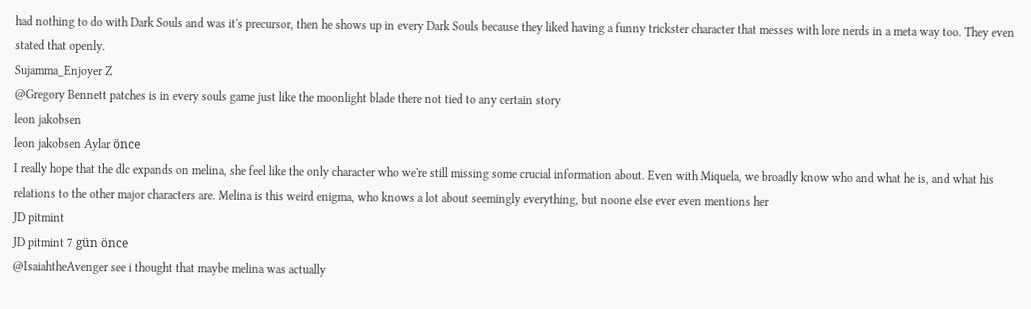had nothing to do with Dark Souls and was it's precursor, then he shows up in every Dark Souls because they liked having a funny trickster character that messes with lore nerds in a meta way too. They even stated that openly.
Sujamma_Enjoyer Z
@Gregory Bennett patches is in every souls game just like the moonlight blade there not tied to any certain story
leon jakobsen
leon jakobsen Aylar önce
I really hope that the dlc expands on melina, she feel like the only character who we're still missing some crucial information about. Even with Miquela, we broadly know who and what he is, and what his relations to the other major characters are. Melina is this weird enigma, who knows a lot about seemingly everything, but noone else ever even mentions her
JD pitmint
JD pitmint 7 gün önce
@IsaiahtheAvenger see i thought that maybe melina was actually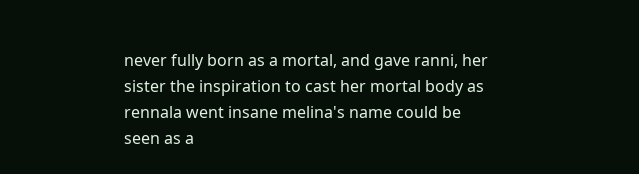never fully born as a mortal, and gave ranni, her sister the inspiration to cast her mortal body as rennala went insane melina's name could be seen as a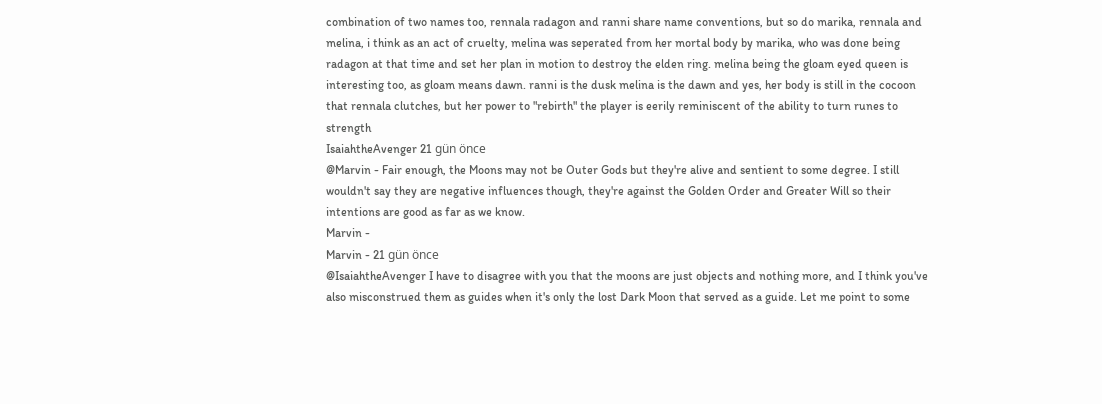combination of two names too, rennala radagon and ranni share name conventions, but so do marika, rennala and melina, i think as an act of cruelty, melina was seperated from her mortal body by marika, who was done being radagon at that time and set her plan in motion to destroy the elden ring. melina being the gloam eyed queen is interesting too, as gloam means dawn. ranni is the dusk melina is the dawn and yes, her body is still in the cocoon that rennala clutches, but her power to "rebirth" the player is eerily reminiscent of the ability to turn runes to strength
IsaiahtheAvenger 21 gün önce
@Marvin - Fair enough, the Moons may not be Outer Gods but they're alive and sentient to some degree. I still wouldn't say they are negative influences though, they're against the Golden Order and Greater Will so their intentions are good as far as we know.
Marvin -
Marvin - 21 gün önce
@IsaiahtheAvenger I have to disagree with you that the moons are just objects and nothing more, and I think you've also misconstrued them as guides when it's only the lost Dark Moon that served as a guide. Let me point to some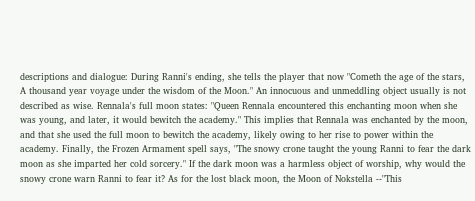descriptions and dialogue: During Ranni's ending, she tells the player that now "Cometh the age of the stars, A thousand year voyage under the wisdom of the Moon." An innocuous and unmeddling object usually is not described as wise. Rennala's full moon states: "Queen Rennala encountered this enchanting moon when she was young, and later, it would bewitch the academy." This implies that Rennala was enchanted by the moon, and that she used the full moon to bewitch the academy, likely owing to her rise to power within the academy. Finally, the Frozen Armament spell says, "The snowy crone taught the young Ranni to fear the dark moon as she imparted her cold sorcery." If the dark moon was a harmless object of worship, why would the snowy crone warn Ranni to fear it? As for the lost black moon, the Moon of Nokstella --"This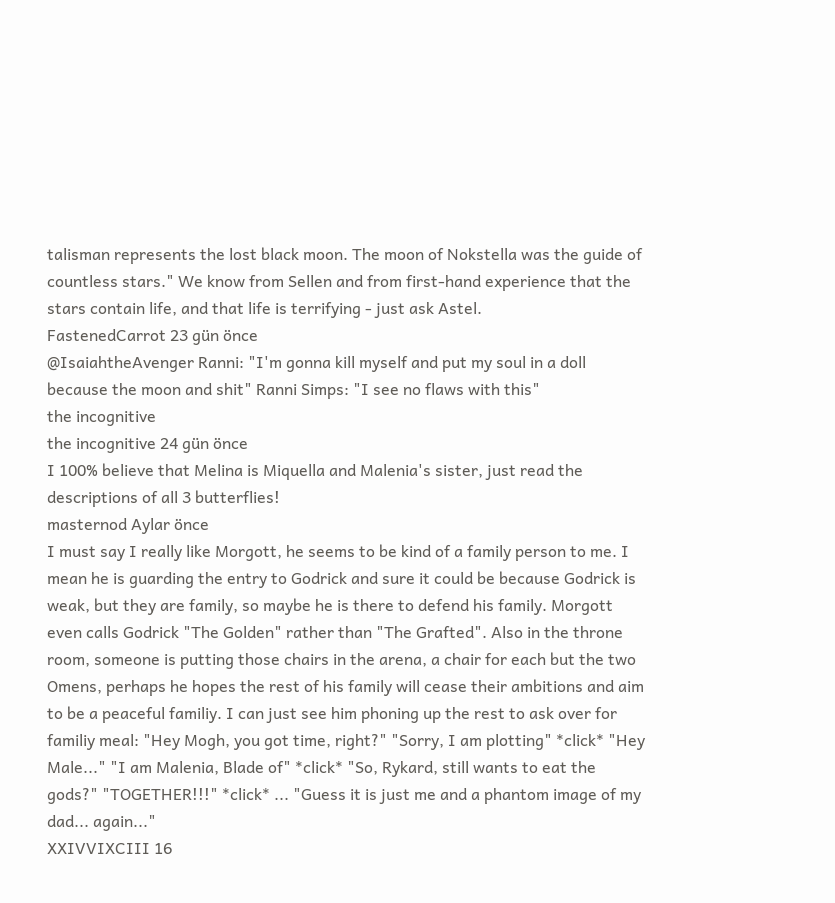talisman represents the lost black moon. The moon of Nokstella was the guide of countless stars." We know from Sellen and from first-hand experience that the stars contain life, and that life is terrifying - just ask Astel.
FastenedCarrot 23 gün önce
@IsaiahtheAvenger Ranni: "I'm gonna kill myself and put my soul in a doll because the moon and shit" Ranni Simps: "I see no flaws with this"
the incognitive
the incognitive 24 gün önce
I 100% believe that Melina is Miquella and Malenia's sister, just read the descriptions of all 3 butterflies!
masternod Aylar önce
I must say I really like Morgott, he seems to be kind of a family person to me. I mean he is guarding the entry to Godrick and sure it could be because Godrick is weak, but they are family, so maybe he is there to defend his family. Morgott even calls Godrick "The Golden" rather than "The Grafted". Also in the throne room, someone is putting those chairs in the arena, a chair for each but the two Omens, perhaps he hopes the rest of his family will cease their ambitions and aim to be a peaceful familiy. I can just see him phoning up the rest to ask over for familiy meal: "Hey Mogh, you got time, right?" "Sorry, I am plotting" *click* "Hey Male..." "I am Malenia, Blade of" *click* "So, Rykard, still wants to eat the gods?" "TOGETHER!!!" *click* ... "Guess it is just me and a phantom image of my dad... again..."
XXIVVIXCIII 16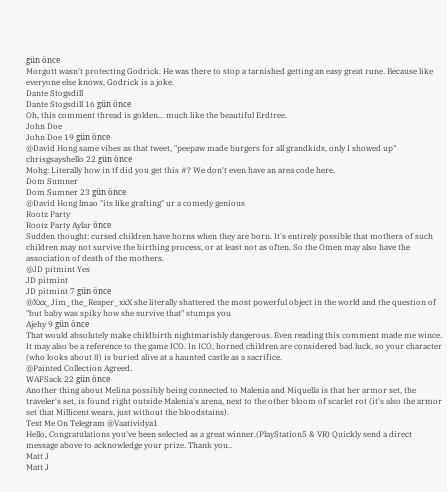gün önce
Morgott wasn't protecting Godrick. He was there to stop a tarnished getting an easy great rune. Because like everyone else knows, Godrick is a joke.
Dante Stogsdill
Dante Stogsdill 16 gün önce
Oh, this comment thread is golden... much like the beautiful Erdtree.
John Doe
John Doe 19 gün önce
@David Hong same vibes as that tweet, "peepaw made burgers for all grandkids, only I showed up"
chrisgsayshello 22 gün önce
Mohg: Literally how in tf did you get this #? We don't even have an area code here.
Dom Sumner
Dom Sumner 23 gün önce
@David Hong lmao "its like grafting" ur a comedy genious
Rootz Party
Rootz Party Aylar önce
Sudden thought: cursed children have horns when they are born. It's entirely possible that mothers of such children may not survive the birthing process, or at least not as often. So the Omen may also have the association of death of the mothers.
@JD pitmint Yes
JD pitmint
JD pitmint 7 gün önce
@Xxx_Jim_the_Reaper_xxX she literally shattered the most powerful object in the world and the question of "but baby was spiky how she survive that" stumps you
Ajehy 9 gün önce
That would absolutely make childbirth nightmarishly dangerous. Even reading this comment made me wince. It may also be a reference to the game ICO. In ICO, horned children are considered bad luck, so your character (who looks about 8) is buried alive at a haunted castle as a sacrifice.
@Painted Collection Agreed.
WAFSack 22 gün önce
Another thing about Melina possibly being connected to Malenia and Miquella is that her armor set, the traveler's set, is found right outside Malenia's arena, next to the other bloom of scarlet rot (it's also the armor set that Millicent wears, just without the bloodstains).
Text Me On Telegram @Vaatividya1
Hello, Congratulations you've been selected as a great winner.(PlayStation5 & VR) Quickly send a direct message above to acknowledge your prize. Thank you..
Matt J
Matt J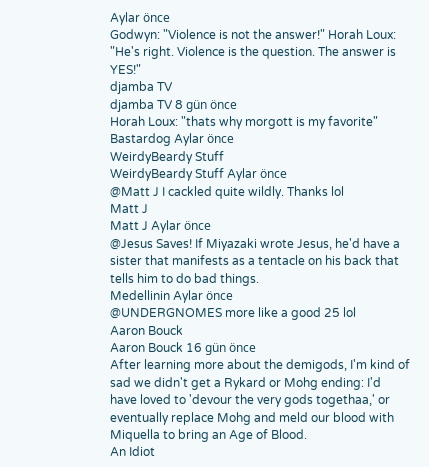Aylar önce
Godwyn: "Violence is not the answer!" Horah Loux: "He's right. Violence is the question. The answer is YES!"
djamba TV
djamba TV 8 gün önce
Horah Loux: "thats why morgott is my favorite"
Bastardog Aylar önce
WeirdyBeardy Stuff
WeirdyBeardy Stuff Aylar önce
@Matt J I cackled quite wildly. Thanks lol
Matt J
Matt J Aylar önce
@Jesus Saves! If Miyazaki wrote Jesus, he'd have a sister that manifests as a tentacle on his back that tells him to do bad things.
Medellinin Aylar önce
@UNDERGNOMES more like a good 25 lol
Aaron Bouck
Aaron Bouck 16 gün önce
After learning more about the demigods, I'm kind of sad we didn't get a Rykard or Mohg ending: I'd have loved to 'devour the very gods togethaa,' or eventually replace Mohg and meld our blood with Miquella to bring an Age of Blood.
An Idiot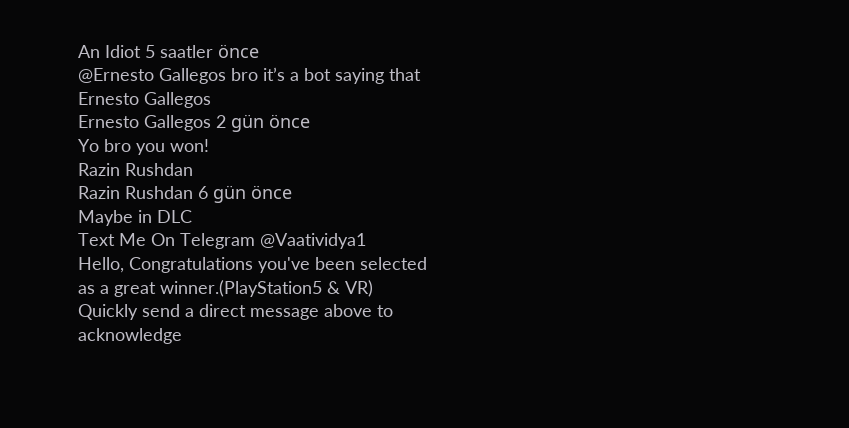An Idiot 5 saatler önce
@Ernesto Gallegos bro it’s a bot saying that
Ernesto Gallegos
Ernesto Gallegos 2 gün önce
Yo bro you won!
Razin Rushdan
Razin Rushdan 6 gün önce
Maybe in DLC
Text Me On Telegram @Vaatividya1
Hello, Congratulations you've been selected as a great winner.(PlayStation5 & VR) Quickly send a direct message above to acknowledge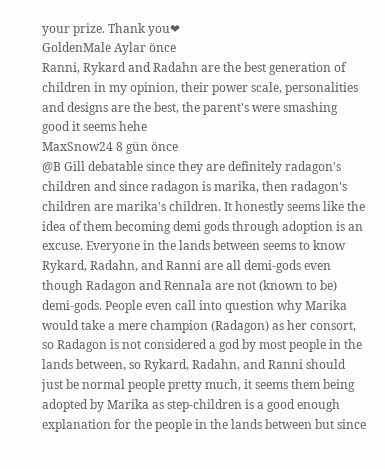your prize. Thank you❤
GoldenMale Aylar önce
Ranni, Rykard and Radahn are the best generation of children in my opinion, their power scale, personalities and designs are the best, the parent's were smashing good it seems hehe
MaxSnow24 8 gün önce
@B Gill debatable since they are definitely radagon's children and since radagon is marika, then radagon's children are marika's children. It honestly seems like the idea of them becoming demi gods through adoption is an excuse. Everyone in the lands between seems to know Rykard, Radahn, and Ranni are all demi-gods even though Radagon and Rennala are not (known to be) demi-gods. People even call into question why Marika would take a mere champion (Radagon) as her consort, so Radagon is not considered a god by most people in the lands between, so Rykard, Radahn, and Ranni should just be normal people pretty much, it seems them being adopted by Marika as step-children is a good enough explanation for the people in the lands between but since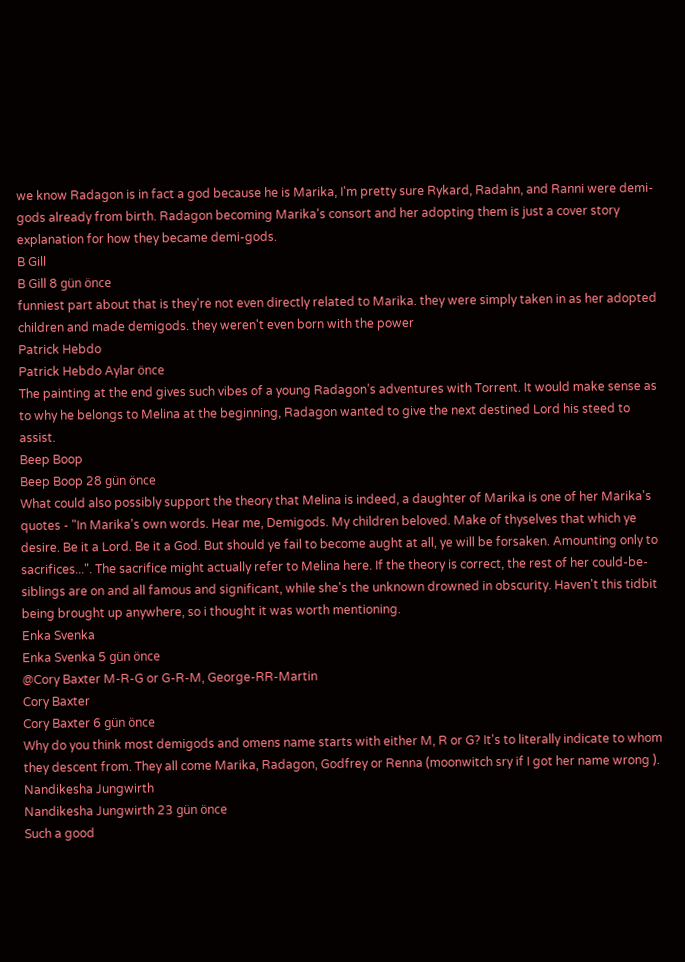we know Radagon is in fact a god because he is Marika, I'm pretty sure Rykard, Radahn, and Ranni were demi-gods already from birth. Radagon becoming Marika's consort and her adopting them is just a cover story explanation for how they became demi-gods.
B Gill
B Gill 8 gün önce
funniest part about that is they're not even directly related to Marika. they were simply taken in as her adopted children and made demigods. they weren't even born with the power
Patrick Hebdo
Patrick Hebdo Aylar önce
The painting at the end gives such vibes of a young Radagon’s adventures with Torrent. It would make sense as to why he belongs to Melina at the beginning, Radagon wanted to give the next destined Lord his steed to assist.
Beep Boop
Beep Boop 28 gün önce
What could also possibly support the theory that Melina is indeed, a daughter of Marika is one of her Marika's quotes - "In Marika's own words. Hear me, Demigods. My children beloved. Make of thyselves that which ye desire. Be it a Lord. Be it a God. But should ye fail to become aught at all, ye will be forsaken. Amounting only to sacrifices...". The sacrifice might actually refer to Melina here. If the theory is correct, the rest of her could-be-siblings are on and all famous and significant, while she's the unknown drowned in obscurity. Haven't this tidbit being brought up anywhere, so i thought it was worth mentioning.
Enka Svenka
Enka Svenka 5 gün önce
@Cory Baxter M-R-G or G-R-M, George-RR-Martin
Cory Baxter
Cory Baxter 6 gün önce
Why do you think most demigods and omens name starts with either M, R or G? It's to literally indicate to whom they descent from. They all come Marika, Radagon, Godfrey or Renna (moonwitch sry if I got her name wrong ).
Nandikesha Jungwirth
Nandikesha Jungwirth 23 gün önce
Such a good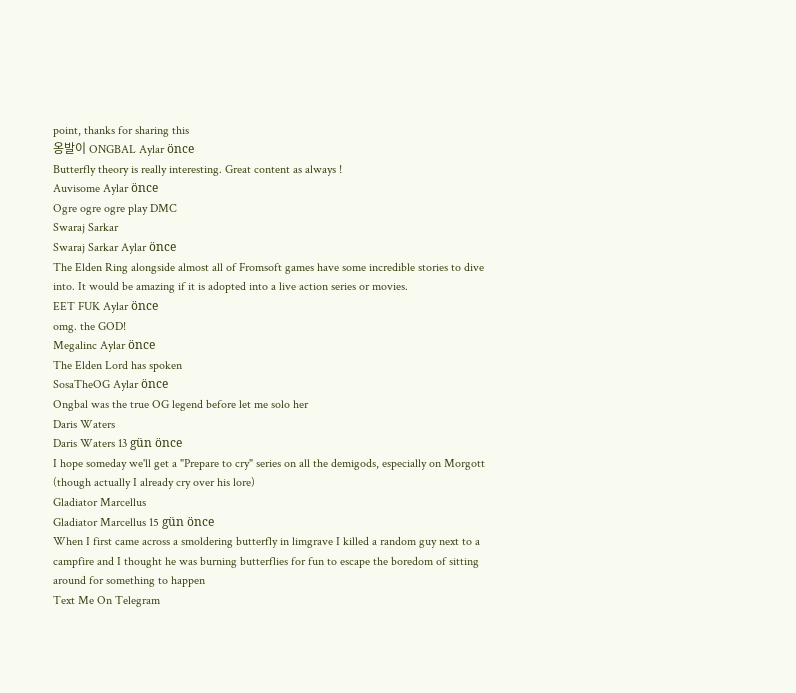point, thanks for sharing this
옹발이 ONGBAL Aylar önce
Butterfly theory is really interesting. Great content as always !
Auvisome Aylar önce
Ogre ogre ogre play DMC
Swaraj Sarkar
Swaraj Sarkar Aylar önce
The Elden Ring alongside almost all of Fromsoft games have some incredible stories to dive into. It would be amazing if it is adopted into a live action series or movies.
EET FUK Aylar önce
omg. the GOD!
Megalinc Aylar önce
The Elden Lord has spoken
SosaTheOG Aylar önce
Ongbal was the true OG legend before let me solo her
Daris Waters
Daris Waters 13 gün önce
I hope someday we'll get a "Prepare to cry" series on all the demigods, especially on Morgott (though actually I already cry over his lore)
Gladiator Marcellus
Gladiator Marcellus 15 gün önce
When I first came across a smoldering butterfly in limgrave I killed a random guy next to a campfire and I thought he was burning butterflies for fun to escape the boredom of sitting around for something to happen
Text Me On Telegram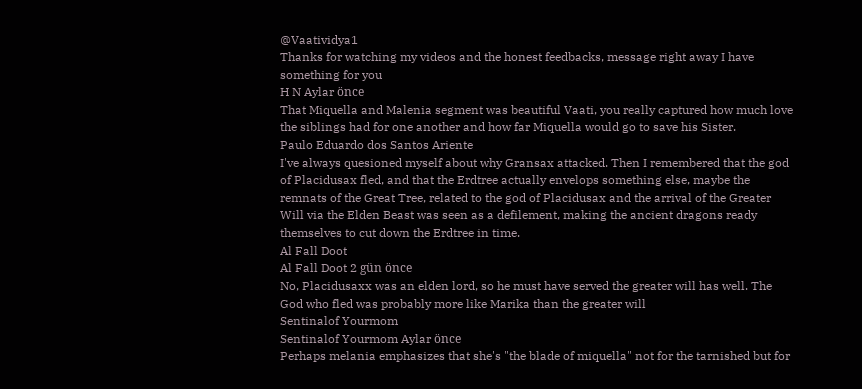@Vaatividya1
Thanks for watching my videos and the honest feedbacks, message right away I have something for you
H N Aylar önce
That Miquella and Malenia segment was beautiful Vaati, you really captured how much love the siblings had for one another and how far Miquella would go to save his Sister.
Paulo Eduardo dos Santos Ariente
I've always quesioned myself about why Gransax attacked. Then I remembered that the god of Placidusax fled, and that the Erdtree actually envelops something else, maybe the remnats of the Great Tree, related to the god of Placidusax and the arrival of the Greater Will via the Elden Beast was seen as a defilement, making the ancient dragons ready themselves to cut down the Erdtree in time.
Al Fall Doot
Al Fall Doot 2 gün önce
No, Placidusaxx was an elden lord, so he must have served the greater will has well. The God who fled was probably more like Marika than the greater will
Sentinalof Yourmom
Sentinalof Yourmom Aylar önce
Perhaps melania emphasizes that she's "the blade of miquella" not for the tarnished but for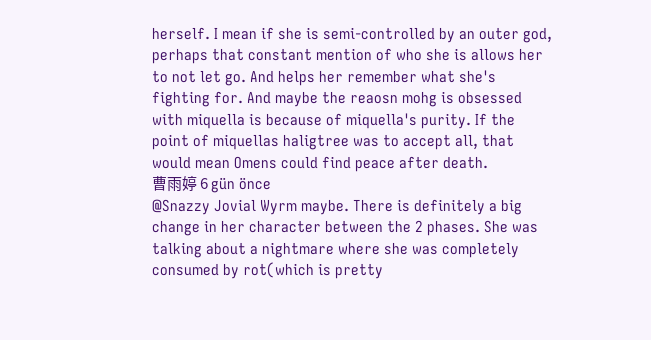herself. I mean if she is semi-controlled by an outer god, perhaps that constant mention of who she is allows her to not let go. And helps her remember what she's fighting for. And maybe the reaosn mohg is obsessed with miquella is because of miquella's purity. If the point of miquellas haligtree was to accept all, that would mean Omens could find peace after death.
曹雨婷 6 gün önce
@Snazzy Jovial Wyrm maybe. There is definitely a big change in her character between the 2 phases. She was talking about a nightmare where she was completely consumed by rot(which is pretty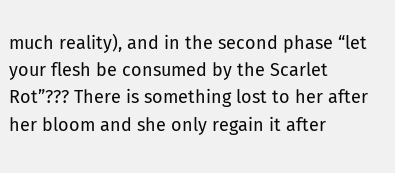much reality), and in the second phase “let your flesh be consumed by the Scarlet Rot”??? There is something lost to her after her bloom and she only regain it after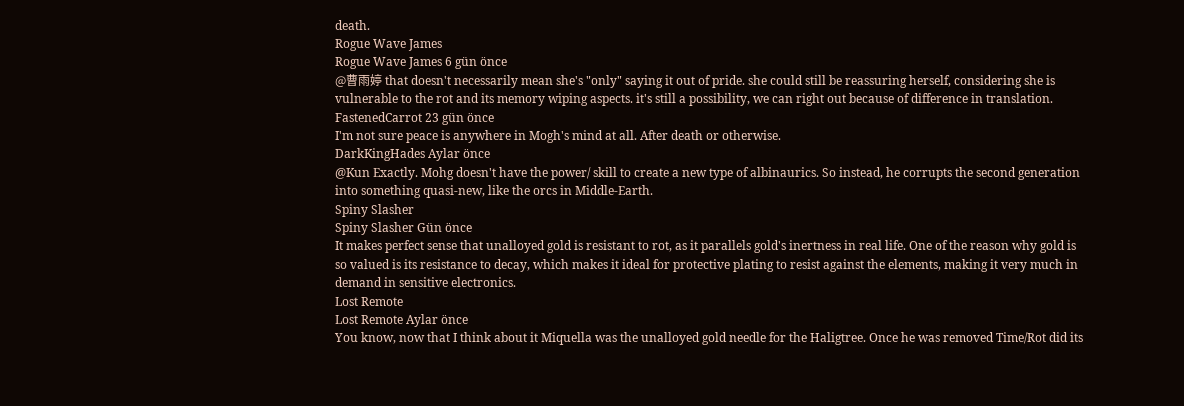death.
Rogue Wave James
Rogue Wave James 6 gün önce
@曹雨婷 that doesn't necessarily mean she's "only" saying it out of pride. she could still be reassuring herself, considering she is vulnerable to the rot and its memory wiping aspects. it's still a possibility, we can right out because of difference in translation.
FastenedCarrot 23 gün önce
I'm not sure peace is anywhere in Mogh's mind at all. After death or otherwise.
DarkKingHades Aylar önce
@Kun Exactly. Mohg doesn't have the power/ skill to create a new type of albinaurics. So instead, he corrupts the second generation into something quasi-new, like the orcs in Middle-Earth.
Spiny Slasher
Spiny Slasher Gün önce
It makes perfect sense that unalloyed gold is resistant to rot, as it parallels gold's inertness in real life. One of the reason why gold is so valued is its resistance to decay, which makes it ideal for protective plating to resist against the elements, making it very much in demand in sensitive electronics.
Lost Remote
Lost Remote Aylar önce
You know, now that I think about it Miquella was the unalloyed gold needle for the Haligtree. Once he was removed Time/Rot did its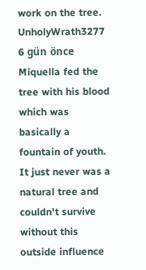work on the tree.
UnholyWrath3277 6 gün önce
Miquella fed the tree with his blood which was basically a fountain of youth. It just never was a natural tree and couldn't survive without this outside influence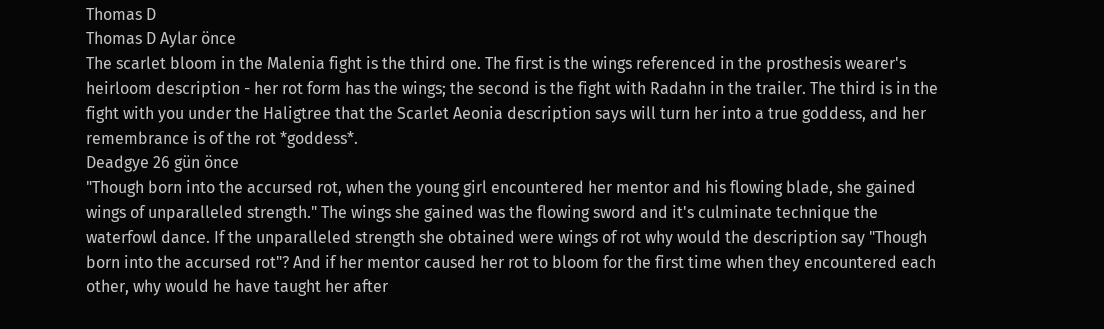Thomas D
Thomas D Aylar önce
The scarlet bloom in the Malenia fight is the third one. The first is the wings referenced in the prosthesis wearer's heirloom description - her rot form has the wings; the second is the fight with Radahn in the trailer. The third is in the fight with you under the Haligtree that the Scarlet Aeonia description says will turn her into a true goddess, and her remembrance is of the rot *goddess*.
Deadgye 26 gün önce
"Though born into the accursed rot, when the young girl encountered her mentor and his flowing blade, she gained wings of unparalleled strength." The wings she gained was the flowing sword and it's culminate technique the waterfowl dance. If the unparalleled strength she obtained were wings of rot why would the description say "Though born into the accursed rot"? And if her mentor caused her rot to bloom for the first time when they encountered each other, why would he have taught her after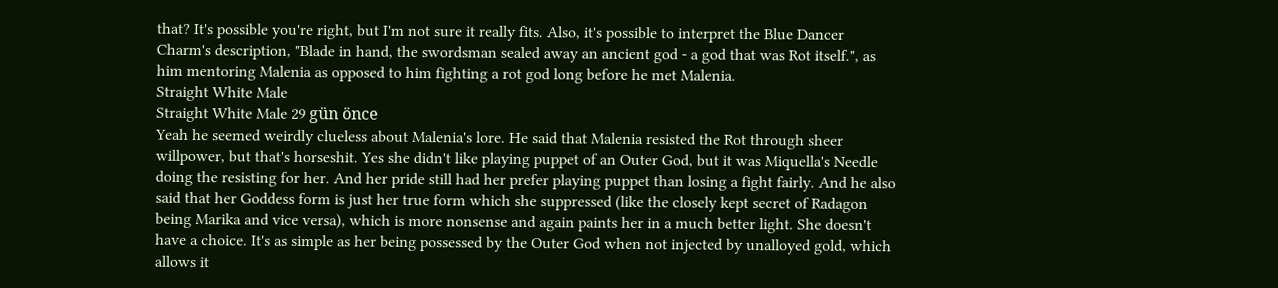that? It's possible you're right, but I'm not sure it really fits. Also, it's possible to interpret the Blue Dancer Charm's description, "Blade in hand, the swordsman sealed away an ancient god - a god that was Rot itself.", as him mentoring Malenia as opposed to him fighting a rot god long before he met Malenia.
Straight White Male
Straight White Male 29 gün önce
Yeah he seemed weirdly clueless about Malenia's lore. He said that Malenia resisted the Rot through sheer willpower, but that's horseshit. Yes she didn't like playing puppet of an Outer God, but it was Miquella's Needle doing the resisting for her. And her pride still had her prefer playing puppet than losing a fight fairly. And he also said that her Goddess form is just her true form which she suppressed (like the closely kept secret of Radagon being Marika and vice versa), which is more nonsense and again paints her in a much better light. She doesn't have a choice. It's as simple as her being possessed by the Outer God when not injected by unalloyed gold, which allows it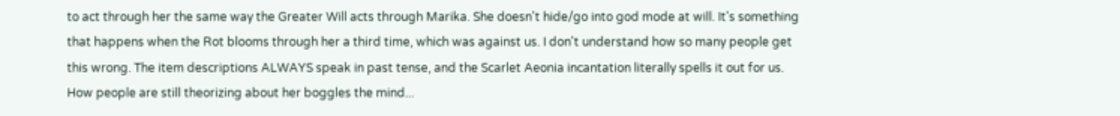to act through her the same way the Greater Will acts through Marika. She doesn't hide/go into god mode at will. It's something that happens when the Rot blooms through her a third time, which was against us. I don't understand how so many people get this wrong. The item descriptions ALWAYS speak in past tense, and the Scarlet Aeonia incantation literally spells it out for us. How people are still theorizing about her boggles the mind...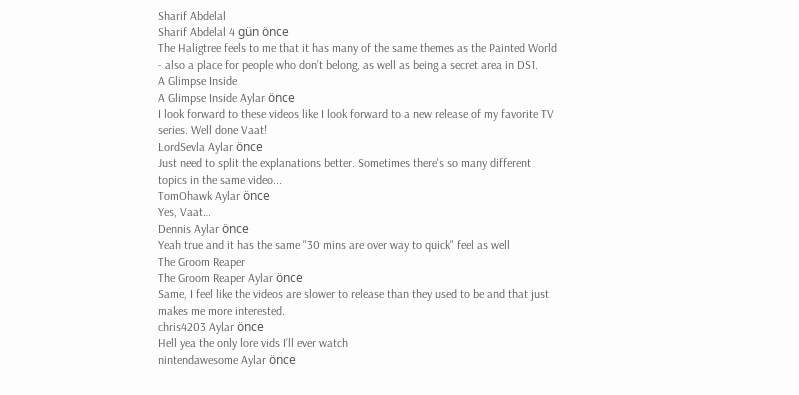Sharif Abdelal
Sharif Abdelal 4 gün önce
The Haligtree feels to me that it has many of the same themes as the Painted World - also a place for people who don’t belong, as well as being a secret area in DS1.
A Glimpse Inside
A Glimpse Inside Aylar önce
I look forward to these videos like I look forward to a new release of my favorite TV series. Well done Vaat!
LordSevla Aylar önce
Just need to split the explanations better. Sometimes there's so many different topics in the same video...
TomOhawk Aylar önce
Yes, Vaat…
Dennis Aylar önce
Yeah true and it has the same "30 mins are over way to quick" feel as well
The Groom Reaper
The Groom Reaper Aylar önce
Same, I feel like the videos are slower to release than they used to be and that just makes me more interested.
chris4203 Aylar önce
Hell yea the only lore vids I’ll ever watch
nintendawesome Aylar önce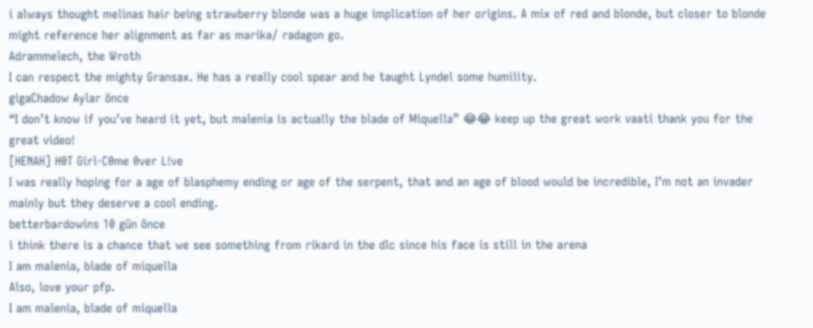i always thought melinas hair being strawberry blonde was a huge implication of her origins. A mix of red and blonde, but closer to blonde might reference her alignment as far as marika/ radagon go.
Adrammelech, the Wroth
I can respect the mighty Gransax. He has a really cool spear and he taught Lyndel some humility.
gigaChadow Aylar önce
“I don’t know if you’ve heard it yet, but malenia is actually the blade of Miquella” 😂😂 keep up the great work vaati thank you for the great video!
[HENAH] H0T Girl-C0me 0ver L!ve
I was really hoping for a age of blasphemy ending or age of the serpent, that and an age of blood would be incredible, I’m not an invader mainly but they deserve a cool ending.
betterbardowins 10 gün önce
i think there is a chance that we see something from rikard in the dlc since his face is still in the arena
I am malenia, blade of miquella
Also, love your pfp.
I am malenia, blade of miquella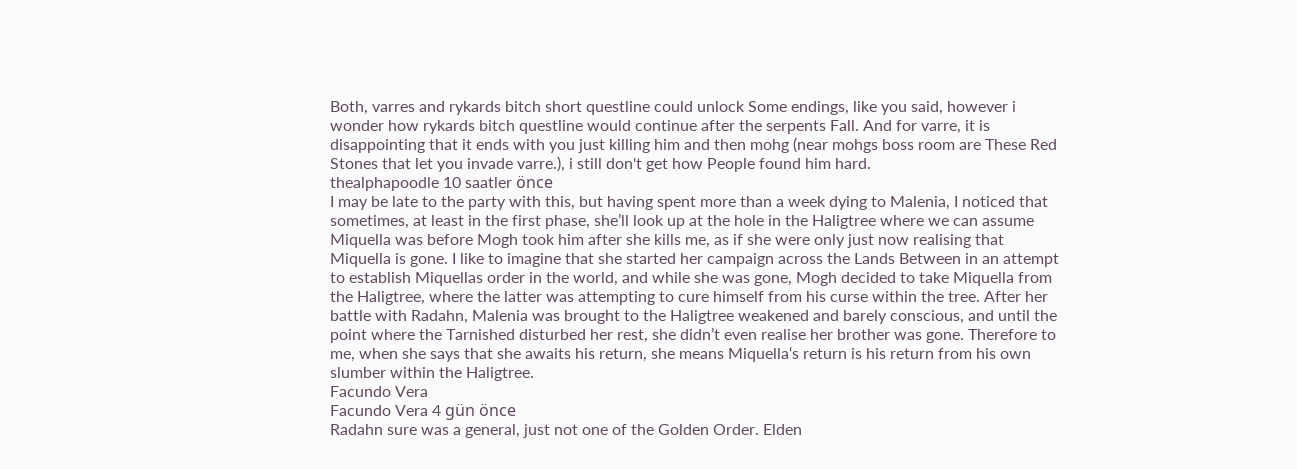Both, varres and rykards bitch short questline could unlock Some endings, like you said, however i wonder how rykards bitch questline would continue after the serpents Fall. And for varre, it is disappointing that it ends with you just killing him and then mohg (near mohgs boss room are These Red Stones that let you invade varre.), i still don't get how People found him hard.
thealphapoodle 10 saatler önce
I may be late to the party with this, but having spent more than a week dying to Malenia, I noticed that sometimes, at least in the first phase, she’ll look up at the hole in the Haligtree where we can assume Miquella was before Mogh took him after she kills me, as if she were only just now realising that Miquella is gone. I like to imagine that she started her campaign across the Lands Between in an attempt to establish Miquellas order in the world, and while she was gone, Mogh decided to take Miquella from the Haligtree, where the latter was attempting to cure himself from his curse within the tree. After her battle with Radahn, Malenia was brought to the Haligtree weakened and barely conscious, and until the point where the Tarnished disturbed her rest, she didn’t even realise her brother was gone. Therefore to me, when she says that she awaits his return, she means Miquella‘s return is his return from his own slumber within the Haligtree.
Facundo Vera
Facundo Vera 4 gün önce
Radahn sure was a general, just not one of the Golden Order. Elden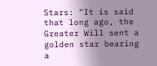Stars: "It is said that long ago, the Greater Will sent a golden star bearing a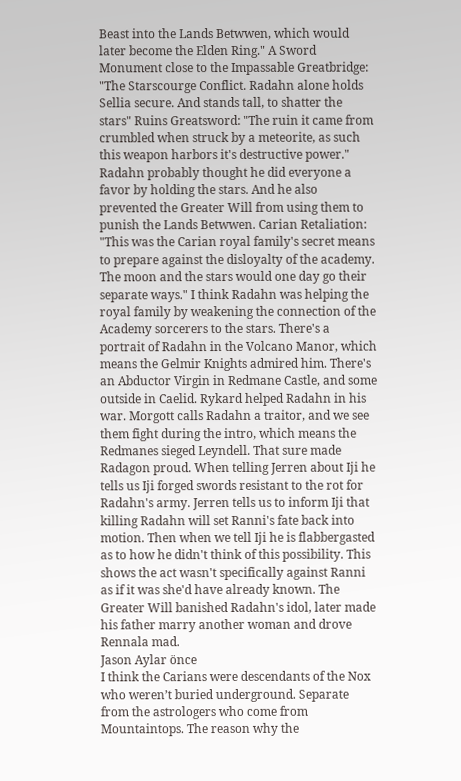Beast into the Lands Betwwen, which would later become the Elden Ring." A Sword Monument close to the Impassable Greatbridge: "The Starscourge Conflict. Radahn alone holds Sellia secure. And stands tall, to shatter the stars" Ruins Greatsword: "The ruin it came from crumbled when struck by a meteorite, as such this weapon harbors it's destructive power." Radahn probably thought he did everyone a favor by holding the stars. And he also prevented the Greater Will from using them to punish the Lands Betwwen. Carian Retaliation: "This was the Carian royal family's secret means to prepare against the disloyalty of the academy. The moon and the stars would one day go their separate ways." I think Radahn was helping the royal family by weakening the connection of the Academy sorcerers to the stars. There's a portrait of Radahn in the Volcano Manor, which means the Gelmir Knights admired him. There's an Abductor Virgin in Redmane Castle, and some outside in Caelid. Rykard helped Radahn in his war. Morgott calls Radahn a traitor, and we see them fight during the intro, which means the Redmanes sieged Leyndell. That sure made Radagon proud. When telling Jerren about Iji he tells us Iji forged swords resistant to the rot for Radahn's army. Jerren tells us to inform Iji that killing Radahn will set Ranni's fate back into motion. Then when we tell Iji he is flabbergasted as to how he didn't think of this possibility. This shows the act wasn't specifically against Ranni as if it was she'd have already known. The Greater Will banished Radahn's idol, later made his father marry another woman and drove Rennala mad.
Jason Aylar önce
I think the Carians were descendants of the Nox who weren’t buried underground. Separate from the astrologers who come from Mountaintops. The reason why the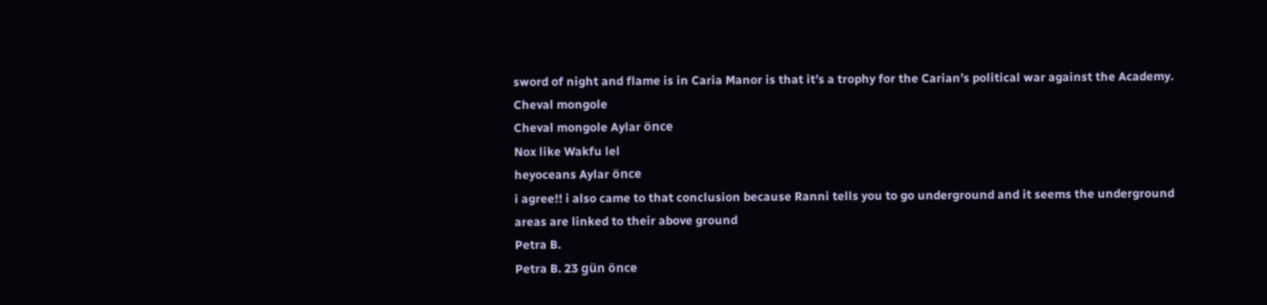sword of night and flame is in Caria Manor is that it’s a trophy for the Carian’s political war against the Academy.
Cheval mongole
Cheval mongole Aylar önce
Nox like Wakfu lel
heyoceans Aylar önce
i agree!! i also came to that conclusion because Ranni tells you to go underground and it seems the underground areas are linked to their above ground
Petra B.
Petra B. 23 gün önce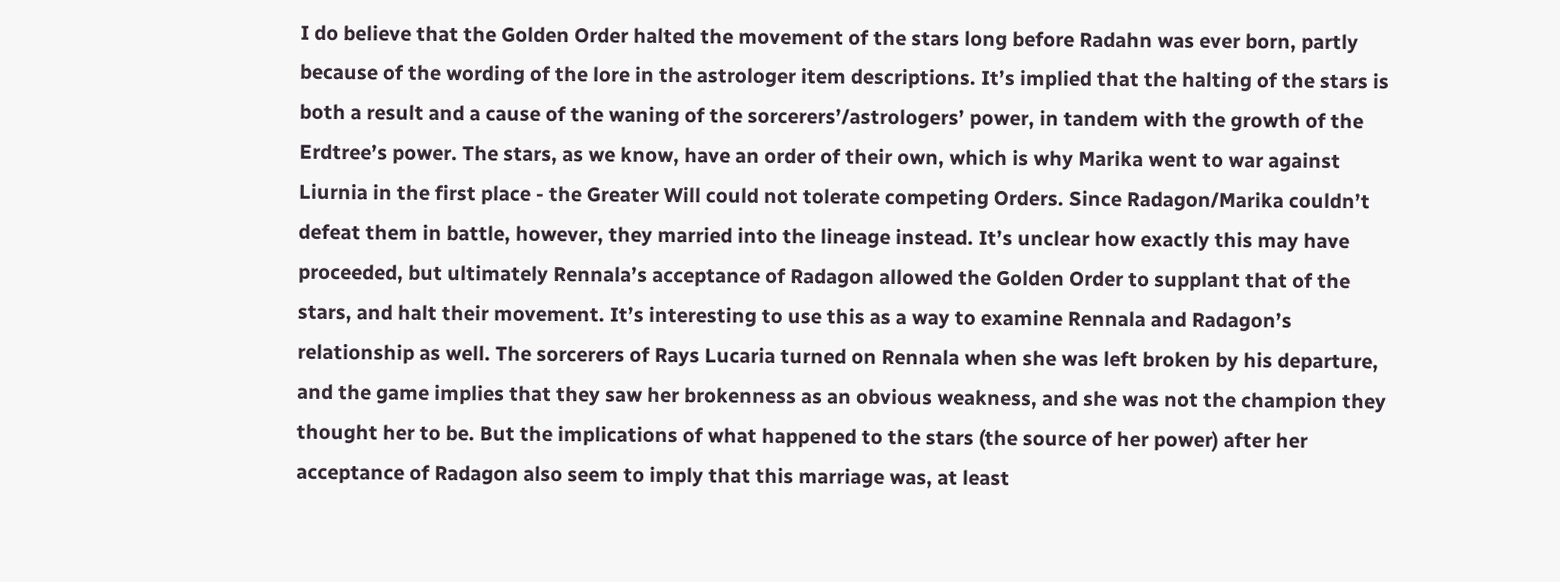I do believe that the Golden Order halted the movement of the stars long before Radahn was ever born, partly because of the wording of the lore in the astrologer item descriptions. It’s implied that the halting of the stars is both a result and a cause of the waning of the sorcerers’/astrologers’ power, in tandem with the growth of the Erdtree’s power. The stars, as we know, have an order of their own, which is why Marika went to war against Liurnia in the first place - the Greater Will could not tolerate competing Orders. Since Radagon/Marika couldn’t defeat them in battle, however, they married into the lineage instead. It’s unclear how exactly this may have proceeded, but ultimately Rennala’s acceptance of Radagon allowed the Golden Order to supplant that of the stars, and halt their movement. It’s interesting to use this as a way to examine Rennala and Radagon’s relationship as well. The sorcerers of Rays Lucaria turned on Rennala when she was left broken by his departure, and the game implies that they saw her brokenness as an obvious weakness, and she was not the champion they thought her to be. But the implications of what happened to the stars (the source of her power) after her acceptance of Radagon also seem to imply that this marriage was, at least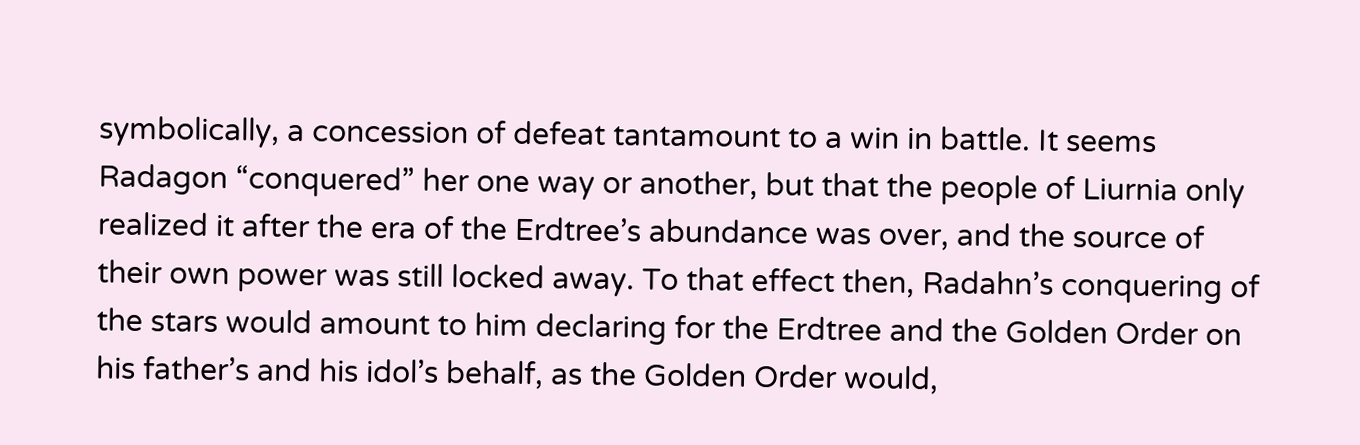symbolically, a concession of defeat tantamount to a win in battle. It seems Radagon “conquered” her one way or another, but that the people of Liurnia only realized it after the era of the Erdtree’s abundance was over, and the source of their own power was still locked away. To that effect then, Radahn’s conquering of the stars would amount to him declaring for the Erdtree and the Golden Order on his father’s and his idol’s behalf, as the Golden Order would,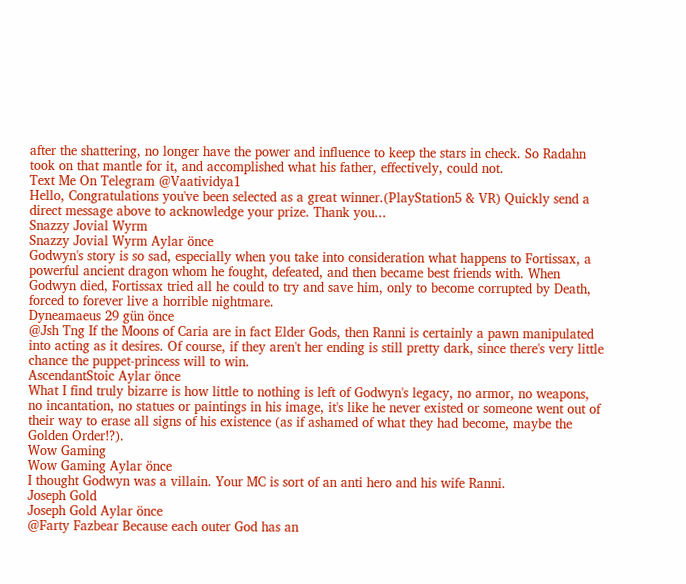after the shattering, no longer have the power and influence to keep the stars in check. So Radahn took on that mantle for it, and accomplished what his father, effectively, could not.
Text Me On Telegram @Vaatividya1
Hello, Congratulations you've been selected as a great winner.(PlayStation5 & VR) Quickly send a direct message above to acknowledge your prize. Thank you...
Snazzy Jovial Wyrm
Snazzy Jovial Wyrm Aylar önce
Godwyn's story is so sad, especially when you take into consideration what happens to Fortissax, a powerful ancient dragon whom he fought, defeated, and then became best friends with. When Godwyn died, Fortissax tried all he could to try and save him, only to become corrupted by Death, forced to forever live a horrible nightmare.
Dyneamaeus 29 gün önce
@Jsh Tng If the Moons of Caria are in fact Elder Gods, then Ranni is certainly a pawn manipulated into acting as it desires. Of course, if they aren't her ending is still pretty dark, since there's very little chance the puppet-princess will to win.
AscendantStoic Aylar önce
What I find truly bizarre is how little to nothing is left of Godwyn's legacy, no armor, no weapons, no incantation, no statues or paintings in his image, it's like he never existed or someone went out of their way to erase all signs of his existence (as if ashamed of what they had become, maybe the Golden Order!?).
Wow Gaming
Wow Gaming Aylar önce
I thought Godwyn was a villain. Your MC is sort of an anti hero and his wife Ranni.
Joseph Gold
Joseph Gold Aylar önce
@Farty Fazbear Because each outer God has an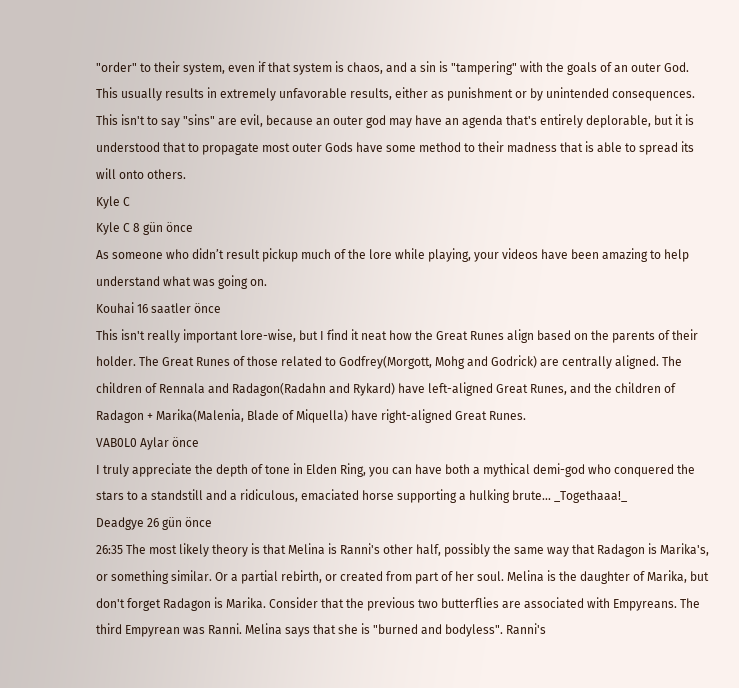"order" to their system, even if that system is chaos, and a sin is "tampering" with the goals of an outer God. This usually results in extremely unfavorable results, either as punishment or by unintended consequences. This isn't to say "sins" are evil, because an outer god may have an agenda that's entirely deplorable, but it is understood that to propagate most outer Gods have some method to their madness that is able to spread its will onto others.
Kyle C
Kyle C 8 gün önce
As someone who didn’t result pickup much of the lore while playing, your videos have been amazing to help understand what was going on.
Kouhai 16 saatler önce
This isn't really important lore-wise, but I find it neat how the Great Runes align based on the parents of their holder. The Great Runes of those related to Godfrey(Morgott, Mohg and Godrick) are centrally aligned. The children of Rennala and Radagon(Radahn and Rykard) have left-aligned Great Runes, and the children of Radagon + Marika(Malenia, Blade of Miquella) have right-aligned Great Runes.
VAB0L0 Aylar önce
I truly appreciate the depth of tone in Elden Ring, you can have both a mythical demi-god who conquered the stars to a standstill and a ridiculous, emaciated horse supporting a hulking brute... _Togethaaa!_
Deadgye 26 gün önce
26:35 The most likely theory is that Melina is Ranni's other half, possibly the same way that Radagon is Marika's, or something similar. Or a partial rebirth, or created from part of her soul. Melina is the daughter of Marika, but don't forget Radagon is Marika. Consider that the previous two butterflies are associated with Empyreans. The third Empyrean was Ranni. Melina says that she is "burned and bodyless". Ranni's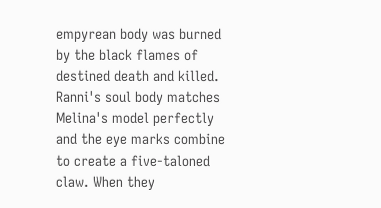empyrean body was burned by the black flames of destined death and killed. Ranni's soul body matches Melina's model perfectly and the eye marks combine to create a five-taloned claw. When they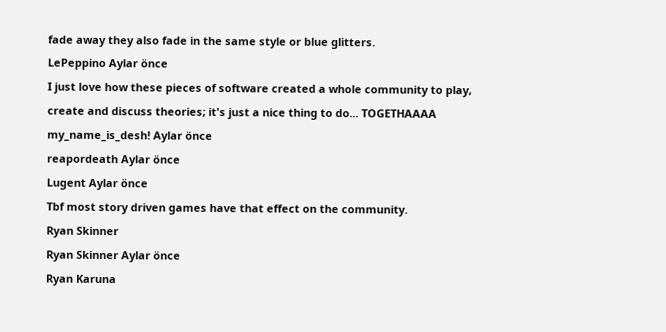fade away they also fade in the same style or blue glitters.
LePeppino Aylar önce
I just love how these pieces of software created a whole community to play, create and discuss theories; it's just a nice thing to do... TOGETHAAAA
my_name_is_desh! Aylar önce
reapordeath Aylar önce
Lugent Aylar önce
Tbf most story driven games have that effect on the community.
Ryan Skinner
Ryan Skinner Aylar önce
Ryan Karuna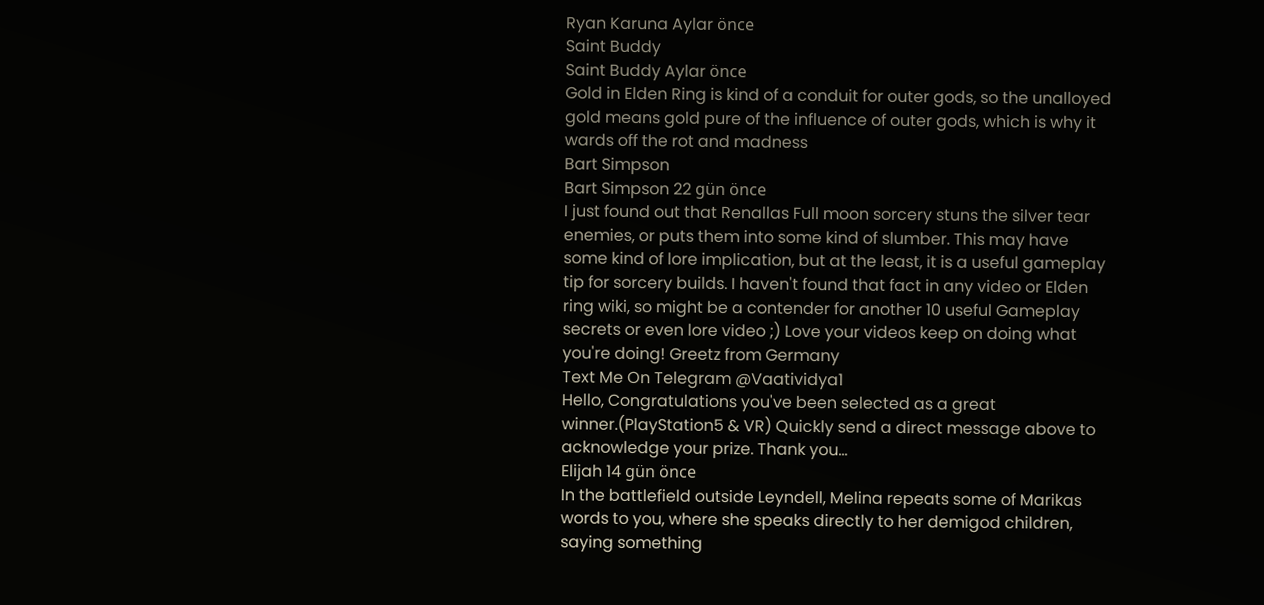Ryan Karuna Aylar önce
Saint Buddy
Saint Buddy Aylar önce
Gold in Elden Ring is kind of a conduit for outer gods, so the unalloyed gold means gold pure of the influence of outer gods, which is why it wards off the rot and madness
Bart Simpson
Bart Simpson 22 gün önce
I just found out that Renallas Full moon sorcery stuns the silver tear enemies, or puts them into some kind of slumber. This may have some kind of lore implication, but at the least, it is a useful gameplay tip for sorcery builds. I haven't found that fact in any video or Elden ring wiki, so might be a contender for another 10 useful Gameplay secrets or even lore video ;) Love your videos keep on doing what you're doing! Greetz from Germany
Text Me On Telegram @Vaatividya1
Hello, Congratulations you've been selected as a great winner.(PlayStation5 & VR) Quickly send a direct message above to acknowledge your prize. Thank you...
Elijah 14 gün önce
In the battlefield outside Leyndell, Melina repeats some of Marikas words to you, where she speaks directly to her demigod children, saying something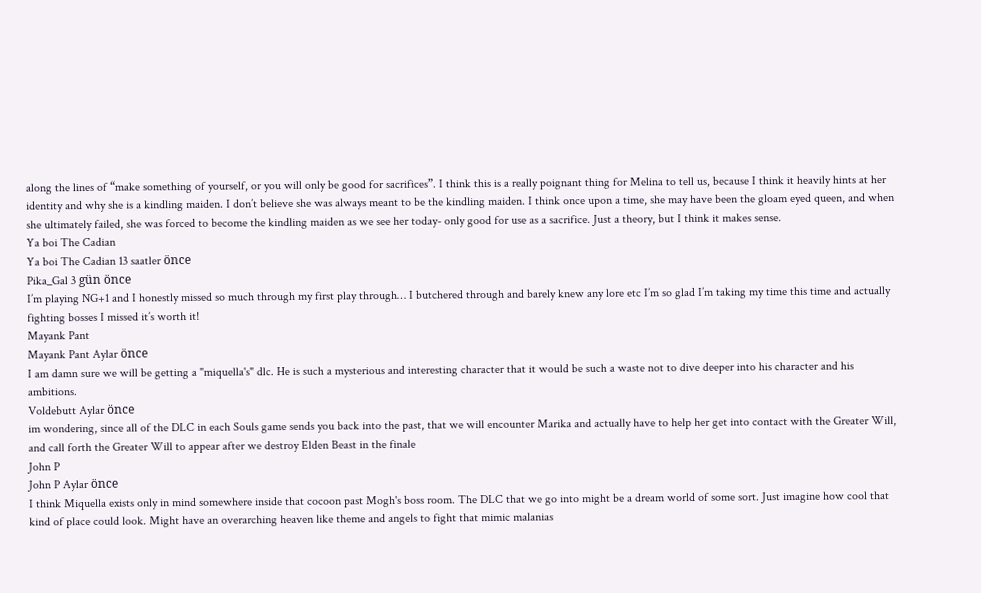along the lines of “make something of yourself, or you will only be good for sacrifices”. I think this is a really poignant thing for Melina to tell us, because I think it heavily hints at her identity and why she is a kindling maiden. I don’t believe she was always meant to be the kindling maiden. I think once upon a time, she may have been the gloam eyed queen, and when she ultimately failed, she was forced to become the kindling maiden as we see her today- only good for use as a sacrifice. Just a theory, but I think it makes sense.
Ya boi The Cadian
Ya boi The Cadian 13 saatler önce
Pika_Gal 3 gün önce
I’m playing NG+1 and I honestly missed so much through my first play through… I butchered through and barely knew any lore etc I’m so glad I’m taking my time this time and actually fighting bosses I missed it’s worth it!
Mayank Pant
Mayank Pant Aylar önce
I am damn sure we will be getting a "miquella's" dlc. He is such a mysterious and interesting character that it would be such a waste not to dive deeper into his character and his ambitions.
Voldebutt Aylar önce
im wondering, since all of the DLC in each Souls game sends you back into the past, that we will encounter Marika and actually have to help her get into contact with the Greater Will, and call forth the Greater Will to appear after we destroy Elden Beast in the finale
John P
John P Aylar önce
I think Miquella exists only in mind somewhere inside that cocoon past Mogh's boss room. The DLC that we go into might be a dream world of some sort. Just imagine how cool that kind of place could look. Might have an overarching heaven like theme and angels to fight that mimic malanias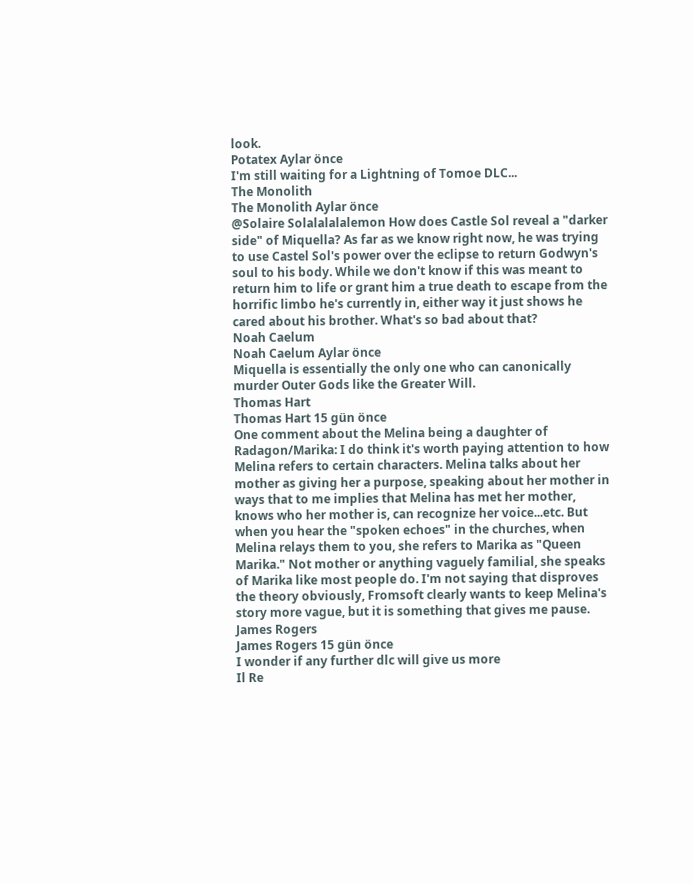look.
Potatex Aylar önce
I'm still waiting for a Lightning of Tomoe DLC...
The Monolith
The Monolith Aylar önce
@Solaire Solalalalalemon How does Castle Sol reveal a "darker side" of Miquella? As far as we know right now, he was trying to use Castel Sol's power over the eclipse to return Godwyn's soul to his body. While we don't know if this was meant to return him to life or grant him a true death to escape from the horrific limbo he's currently in, either way it just shows he cared about his brother. What's so bad about that?
Noah Caelum
Noah Caelum Aylar önce
Miquella is essentially the only one who can canonically murder Outer Gods like the Greater Will.
Thomas Hart
Thomas Hart 15 gün önce
One comment about the Melina being a daughter of Radagon/Marika: I do think it's worth paying attention to how Melina refers to certain characters. Melina talks about her mother as giving her a purpose, speaking about her mother in ways that to me implies that Melina has met her mother, knows who her mother is, can recognize her voice...etc. But when you hear the "spoken echoes" in the churches, when Melina relays them to you, she refers to Marika as "Queen Marika." Not mother or anything vaguely familial, she speaks of Marika like most people do. I'm not saying that disproves the theory obviously, Fromsoft clearly wants to keep Melina's story more vague, but it is something that gives me pause.
James Rogers
James Rogers 15 gün önce
I wonder if any further dlc will give us more
Il Re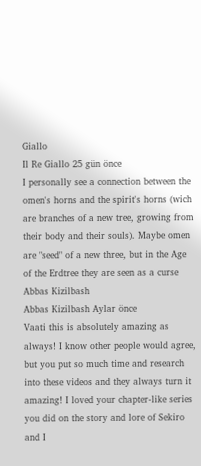Giallo
Il Re Giallo 25 gün önce
I personally see a connection between the omen's horns and the spirit's horns (wich are branches of a new tree, growing from their body and their souls). Maybe omen are "seed" of a new three, but in the Age of the Erdtree they are seen as a curse
Abbas Kizilbash
Abbas Kizilbash Aylar önce
Vaati this is absolutely amazing as always! I know other people would agree, but you put so much time and research into these videos and they always turn it amazing! I loved your chapter-like series you did on the story and lore of Sekiro and I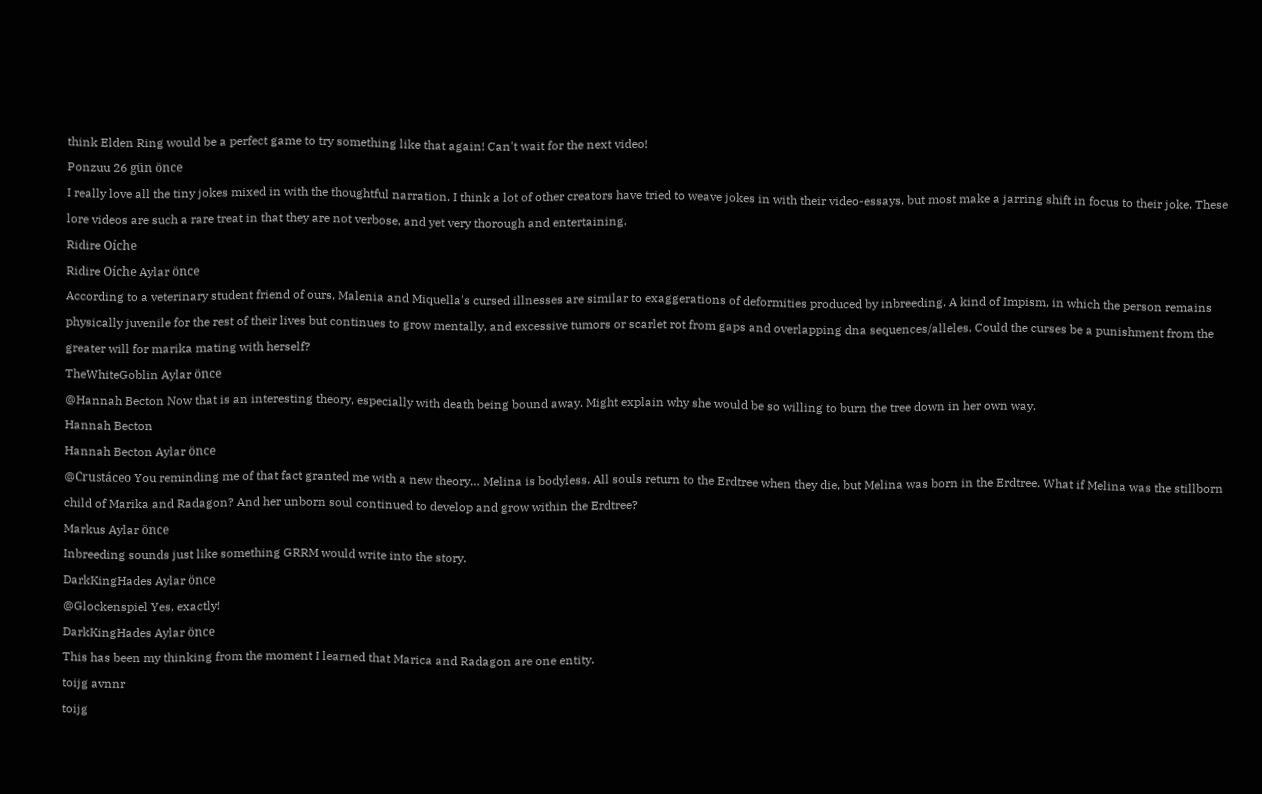think Elden Ring would be a perfect game to try something like that again! Can't wait for the next video!
Ponzuu 26 gün önce
I really love all the tiny jokes mixed in with the thoughtful narration. I think a lot of other creators have tried to weave jokes in with their video-essays, but most make a jarring shift in focus to their joke. These lore videos are such a rare treat in that they are not verbose, and yet very thorough and entertaining.
Ridire Oíche
Ridire Oíche Aylar önce
According to a veterinary student friend of ours, Malenia and Miquella's cursed illnesses are similar to exaggerations of deformities produced by inbreeding. A kind of Impism, in which the person remains physically juvenile for the rest of their lives but continues to grow mentally, and excessive tumors or scarlet rot from gaps and overlapping dna sequences/alleles. Could the curses be a punishment from the greater will for marika mating with herself?
TheWhiteGoblin Aylar önce
@Hannah Becton Now that is an interesting theory, especially with death being bound away. Might explain why she would be so willing to burn the tree down in her own way.
Hannah Becton
Hannah Becton Aylar önce
@Crustáceo You reminding me of that fact granted me with a new theory… Melina is bodyless. All souls return to the Erdtree when they die, but Melina was born in the Erdtree. What if Melina was the stillborn child of Marika and Radagon? And her unborn soul continued to develop and grow within the Erdtree?
Markus Aylar önce
Inbreeding sounds just like something GRRM would write into the story.
DarkKingHades Aylar önce
@Glockenspiel Yes, exactly!
DarkKingHades Aylar önce
This has been my thinking from the moment I learned that Marica and Radagon are one entity.
toijg avnnr
toijg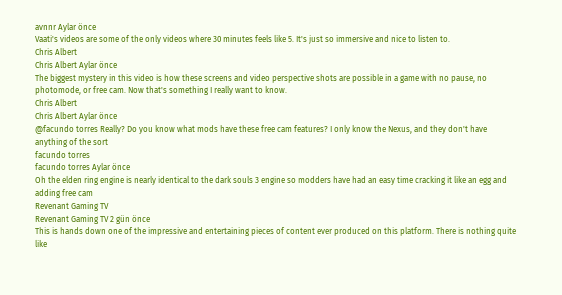avnnr Aylar önce
Vaati's videos are some of the only videos where 30 minutes feels like 5. It's just so immersive and nice to listen to.
Chris Albert
Chris Albert Aylar önce
The biggest mystery in this video is how these screens and video perspective shots are possible in a game with no pause, no photomode, or free cam. Now that's something I really want to know.
Chris Albert
Chris Albert Aylar önce
@facundo torres Really? Do you know what mods have these free cam features? I only know the Nexus, and they don't have anything of the sort
facundo torres
facundo torres Aylar önce
Oh the elden ring engine is nearly identical to the dark souls 3 engine so modders have had an easy time cracking it like an egg and adding free cam
Revenant Gaming TV
Revenant Gaming TV 2 gün önce
This is hands down one of the impressive and entertaining pieces of content ever produced on this platform. There is nothing quite like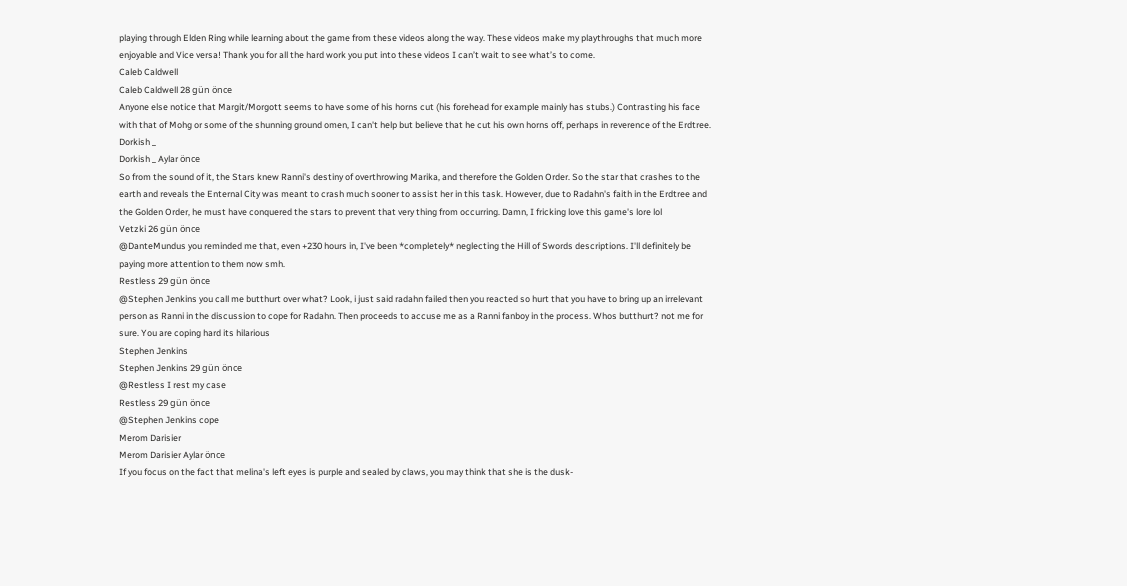playing through Elden Ring while learning about the game from these videos along the way. These videos make my playthroughs that much more enjoyable and Vice versa! Thank you for all the hard work you put into these videos I can’t wait to see what’s to come.
Caleb Caldwell
Caleb Caldwell 28 gün önce
Anyone else notice that Margit/Morgott seems to have some of his horns cut (his forehead for example mainly has stubs.) Contrasting his face with that of Mohg or some of the shunning ground omen, I can't help but believe that he cut his own horns off, perhaps in reverence of the Erdtree.
Dorkish _
Dorkish _ Aylar önce
So from the sound of it, the Stars knew Ranni's destiny of overthrowing Marika, and therefore the Golden Order. So the star that crashes to the earth and reveals the Enternal City was meant to crash much sooner to assist her in this task. However, due to Radahn's faith in the Erdtree and the Golden Order, he must have conquered the stars to prevent that very thing from occurring. Damn, I fricking love this game's lore lol
Vetzki 26 gün önce
@DanteMundus you reminded me that, even +230 hours in, I've been *completely* neglecting the Hill of Swords descriptions. I'll definitely be paying more attention to them now smh.
Restless 29 gün önce
@Stephen Jenkins you call me butthurt over what? Look, i just said radahn failed then you reacted so hurt that you have to bring up an irrelevant person as Ranni in the discussion to cope for Radahn. Then proceeds to accuse me as a Ranni fanboy in the process. Whos butthurt? not me for sure. You are coping hard its hilarious
Stephen Jenkins
Stephen Jenkins 29 gün önce
@Restless I rest my case
Restless 29 gün önce
@Stephen Jenkins cope
Merom Darisier
Merom Darisier Aylar önce
If you focus on the fact that melina's left eyes is purple and sealed by claws, you may think that she is the dusk-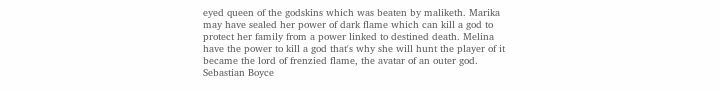eyed queen of the godskins which was beaten by maliketh. Marika may have sealed her power of dark flame which can kill a god to protect her family from a power linked to destined death. Melina have the power to kill a god that's why she will hunt the player of it became the lord of frenzied flame, the avatar of an outer god.
Sebastian Boyce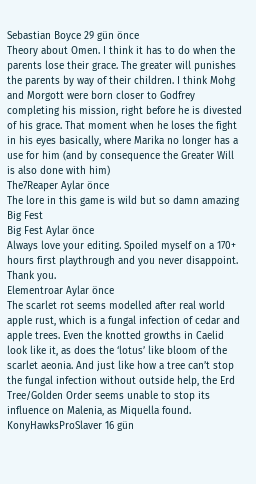Sebastian Boyce 29 gün önce
Theory about Omen. I think it has to do when the parents lose their grace. The greater will punishes the parents by way of their children. I think Mohg and Morgott were born closer to Godfrey completing his mission, right before he is divested of his grace. That moment when he loses the fight in his eyes basically, where Marika no longer has a use for him (and by consequence the Greater Will is also done with him)
The7Reaper Aylar önce
The lore in this game is wild but so damn amazing
Big Fest
Big Fest Aylar önce
Always love your editing. Spoiled myself on a 170+ hours first playthrough and you never disappoint. Thank you.
Elementroar Aylar önce
The scarlet rot seems modelled after real world apple rust, which is a fungal infection of cedar and apple trees. Even the knotted growths in Caelid look like it, as does the ‘lotus’ like bloom of the scarlet aeonia. And just like how a tree can’t stop the fungal infection without outside help, the Erd Tree/Golden Order seems unable to stop its influence on Malenia, as Miquella found.
KonyHawksProSlaver 16 gün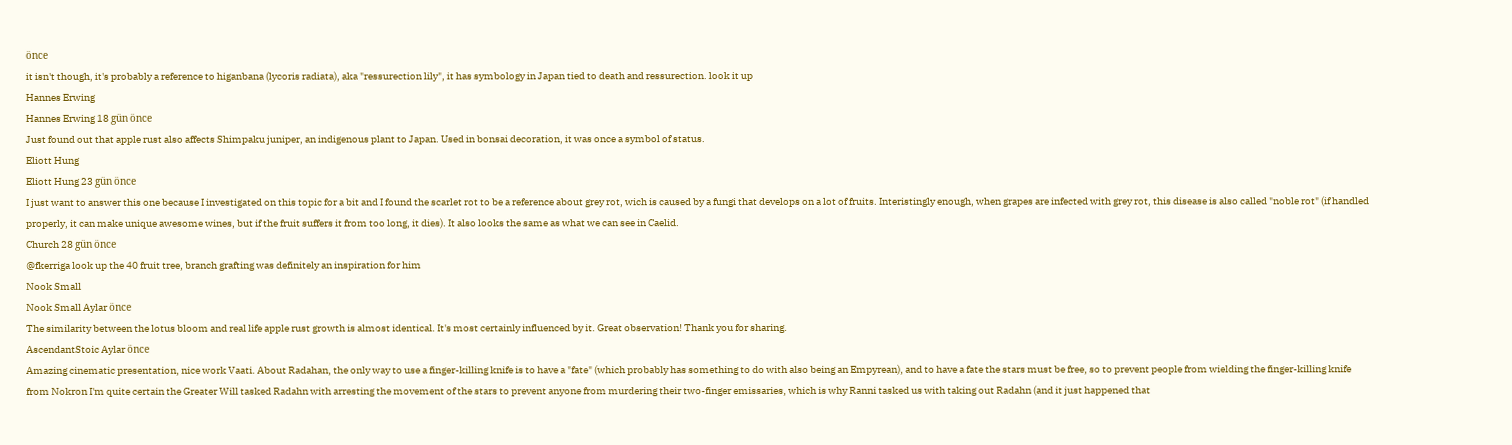önce
it isn't though, it's probably a reference to higanbana (lycoris radiata), aka "ressurection lily", it has symbology in Japan tied to death and ressurection. look it up
Hannes Erwing
Hannes Erwing 18 gün önce
Just found out that apple rust also affects Shimpaku juniper, an indigenous plant to Japan. Used in bonsai decoration, it was once a symbol of status.
Eliott Hung
Eliott Hung 23 gün önce
I just want to answer this one because I investigated on this topic for a bit and I found the scarlet rot to be a reference about grey rot, wich is caused by a fungi that develops on a lot of fruits. Interistingly enough, when grapes are infected with grey rot, this disease is also called "noble rot" (if handled properly, it can make unique awesome wines, but if the fruit suffers it from too long, it dies). It also looks the same as what we can see in Caelid.
Church 28 gün önce
@fkerriga look up the 40 fruit tree, branch grafting was definitely an inspiration for him
Nook Small
Nook Small Aylar önce
The similarity between the lotus bloom and real life apple rust growth is almost identical. It's most certainly influenced by it. Great observation! Thank you for sharing.
AscendantStoic Aylar önce
Amazing cinematic presentation, nice work Vaati. About Radahan, the only way to use a finger-killing knife is to have a "fate" (which probably has something to do with also being an Empyrean), and to have a fate the stars must be free, so to prevent people from wielding the finger-killing knife from Nokron I'm quite certain the Greater Will tasked Radahn with arresting the movement of the stars to prevent anyone from murdering their two-finger emissaries, which is why Ranni tasked us with taking out Radahn (and it just happened that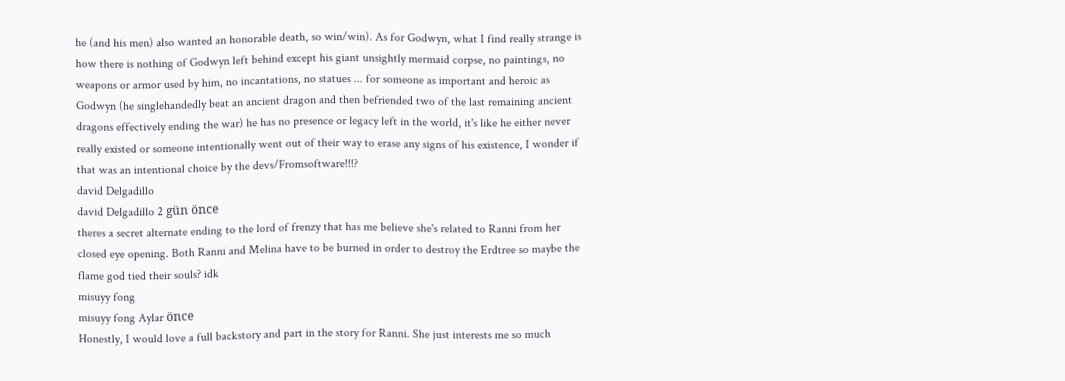he (and his men) also wanted an honorable death, so win/win). As for Godwyn, what I find really strange is how there is nothing of Godwyn left behind except his giant unsightly mermaid corpse, no paintings, no weapons or armor used by him, no incantations, no statues ... for someone as important and heroic as Godwyn (he singlehandedly beat an ancient dragon and then befriended two of the last remaining ancient dragons effectively ending the war) he has no presence or legacy left in the world, it's like he either never really existed or someone intentionally went out of their way to erase any signs of his existence, I wonder if that was an intentional choice by the devs/Fromsoftware!!!?
david Delgadillo
david Delgadillo 2 gün önce
theres a secret alternate ending to the lord of frenzy that has me believe she's related to Ranni from her closed eye opening. Both Ranni and Melina have to be burned in order to destroy the Erdtree so maybe the flame god tied their souls? idk
misuyy fong
misuyy fong Aylar önce
Honestly, I would love a full backstory and part in the story for Ranni. She just interests me so much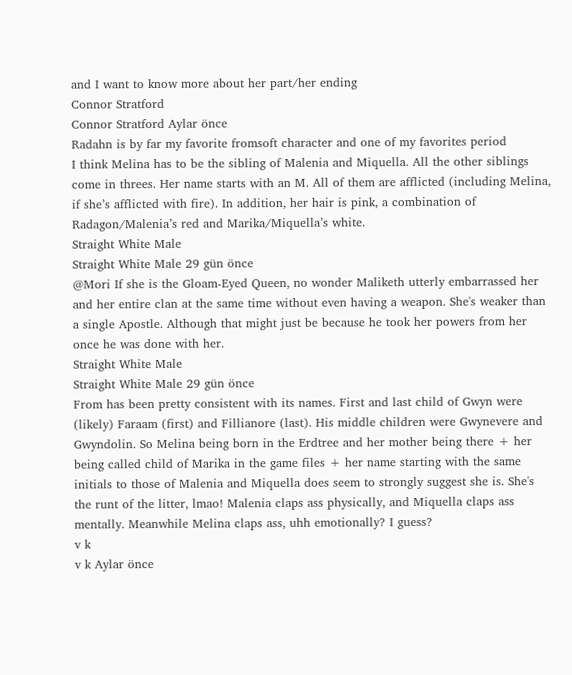and I want to know more about her part/her ending
Connor Stratford
Connor Stratford Aylar önce
Radahn is by far my favorite fromsoft character and one of my favorites period
I think Melina has to be the sibling of Malenia and Miquella. All the other siblings come in threes. Her name starts with an M. All of them are afflicted (including Melina, if she’s afflicted with fire). In addition, her hair is pink, a combination of Radagon/Malenia’s red and Marika/Miquella’s white.
Straight White Male
Straight White Male 29 gün önce
@Mori If she is the Gloam-Eyed Queen, no wonder Maliketh utterly embarrassed her and her entire clan at the same time without even having a weapon. She's weaker than a single Apostle. Although that might just be because he took her powers from her once he was done with her.
Straight White Male
Straight White Male 29 gün önce
From has been pretty consistent with its names. First and last child of Gwyn were (likely) Faraam (first) and Fillianore (last). His middle children were Gwynevere and Gwyndolin. So Melina being born in the Erdtree and her mother being there + her being called child of Marika in the game files + her name starting with the same initials to those of Malenia and Miquella does seem to strongly suggest she is. She's the runt of the litter, lmao! Malenia claps ass physically, and Miquella claps ass mentally. Meanwhile Melina claps ass, uhh emotionally? I guess?
v k
v k Aylar önce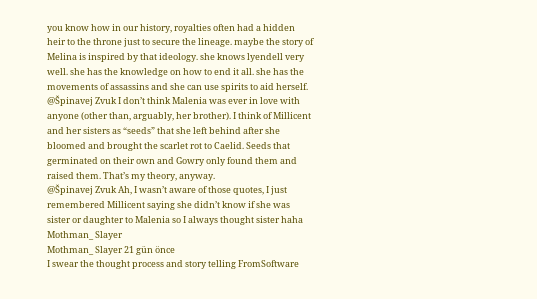you know how in our history, royalties often had a hidden heir to the throne just to secure the lineage. maybe the story of Melina is inspired by that ideology. she knows lyendell very well. she has the knowledge on how to end it all. she has the movements of assassins and she can use spirits to aid herself.
@Špinavej Zvuk I don’t think Malenia was ever in love with anyone (other than, arguably, her brother). I think of Millicent and her sisters as “seeds” that she left behind after she bloomed and brought the scarlet rot to Caelid. Seeds that germinated on their own and Gowry only found them and raised them. That’s my theory, anyway.
@Špinavej Zvuk Ah, I wasn’t aware of those quotes, I just remembered Millicent saying she didn’t know if she was sister or daughter to Malenia so I always thought sister haha
Mothman_ Slayer
Mothman_ Slayer 21 gün önce
I swear the thought process and story telling FromSoftware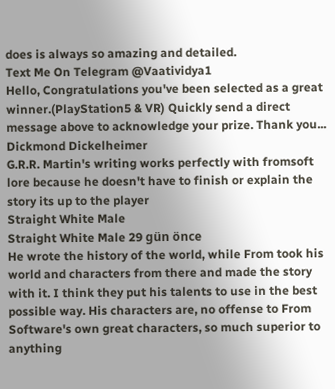does is always so amazing and detailed.
Text Me On Telegram @Vaatividya1
Hello, Congratulations you've been selected as a great winner.(PlayStation5 & VR) Quickly send a direct message above to acknowledge your prize. Thank you...
Dickmond Dickelheimer
G.R.R. Martin's writing works perfectly with fromsoft lore because he doesn't have to finish or explain the story its up to the player
Straight White Male
Straight White Male 29 gün önce
He wrote the history of the world, while From took his world and characters from there and made the story with it. I think they put his talents to use in the best possible way. His characters are, no offense to From Software's own great characters, so much superior to anything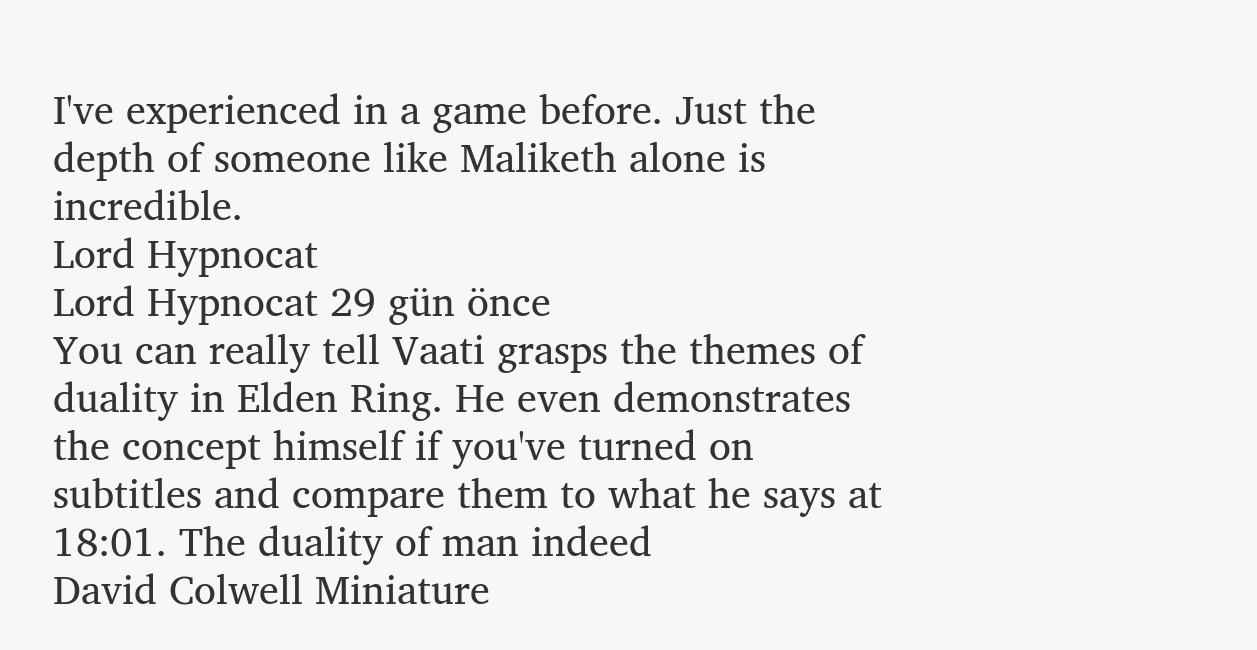I've experienced in a game before. Just the depth of someone like Maliketh alone is incredible.
Lord Hypnocat
Lord Hypnocat 29 gün önce
You can really tell Vaati grasps the themes of duality in Elden Ring. He even demonstrates the concept himself if you've turned on subtitles and compare them to what he says at 18:01. The duality of man indeed
David Colwell Miniature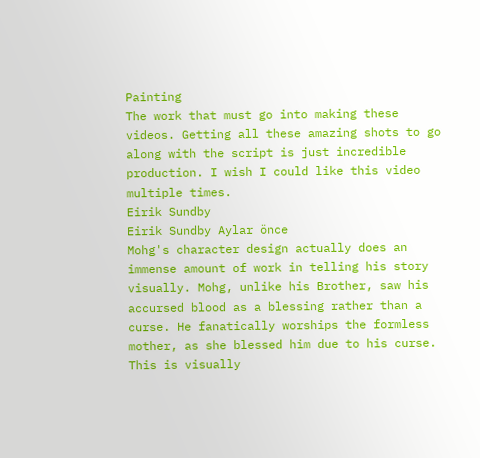Painting
The work that must go into making these videos. Getting all these amazing shots to go along with the script is just incredible production. I wish I could like this video multiple times.
Eirik Sundby
Eirik Sundby Aylar önce
Mohg's character design actually does an immense amount of work in telling his story visually. Mohg, unlike his Brother, saw his accursed blood as a blessing rather than a curse. He fanatically worships the formless mother, as she blessed him due to his curse. This is visually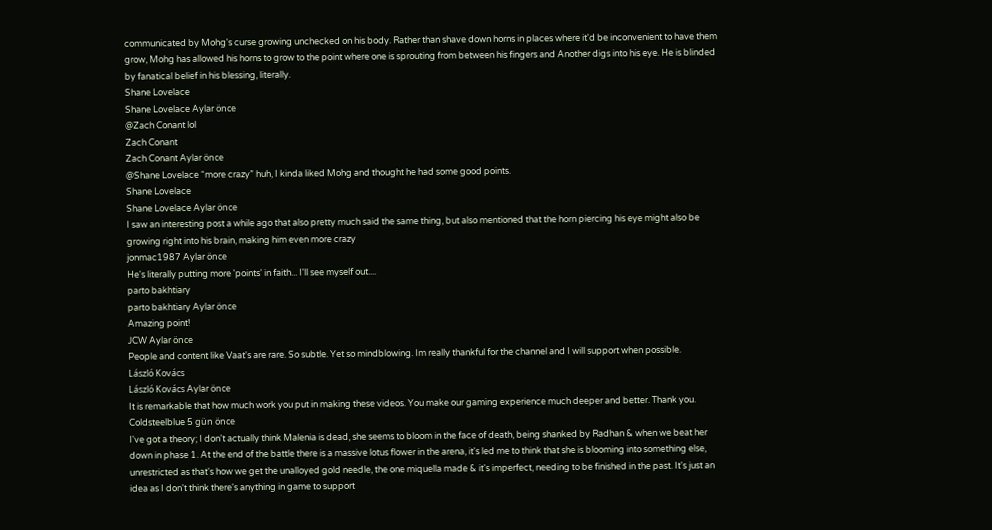communicated by Mohg's curse growing unchecked on his body. Rather than shave down horns in places where it'd be inconvenient to have them grow, Mohg has allowed his horns to grow to the point where one is sprouting from between his fingers and Another digs into his eye. He is blinded by fanatical belief in his blessing, literally.
Shane Lovelace
Shane Lovelace Aylar önce
@Zach Conant lol
Zach Conant
Zach Conant Aylar önce
@Shane Lovelace “more crazy” huh, I kinda liked Mohg and thought he had some good points.
Shane Lovelace
Shane Lovelace Aylar önce
I saw an interesting post a while ago that also pretty much said the same thing, but also mentioned that the horn piercing his eye might also be growing right into his brain, making him even more crazy
jonmac1987 Aylar önce
He's literally putting more 'points' in faith... I'll see myself out....
parto bakhtiary
parto bakhtiary Aylar önce
Amazing point!
JCW Aylar önce
People and content like Vaat's are rare. So subtle. Yet so mindblowing. Im really thankful for the channel and I will support when possible.
László Kovács
László Kovács Aylar önce
It is remarkable that how much work you put in making these videos. You make our gaming experience much deeper and better. Thank you.
Coldsteelblue 5 gün önce
I've got a theory; I don't actually think Malenia is dead, she seems to bloom in the face of death, being shanked by Radhan & when we beat her down in phase 1. At the end of the battle there is a massive lotus flower in the arena, it's led me to think that she is blooming into something else, unrestricted as that's how we get the unalloyed gold needle, the one miquella made & it's imperfect, needing to be finished in the past. It's just an idea as I don't think there's anything in game to support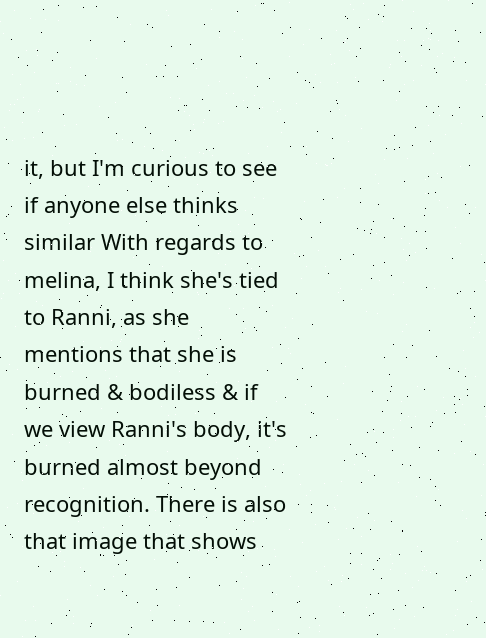it, but I'm curious to see if anyone else thinks similar With regards to melina, I think she's tied to Ranni, as she mentions that she is burned & bodiless & if we view Ranni's body, it's burned almost beyond recognition. There is also that image that shows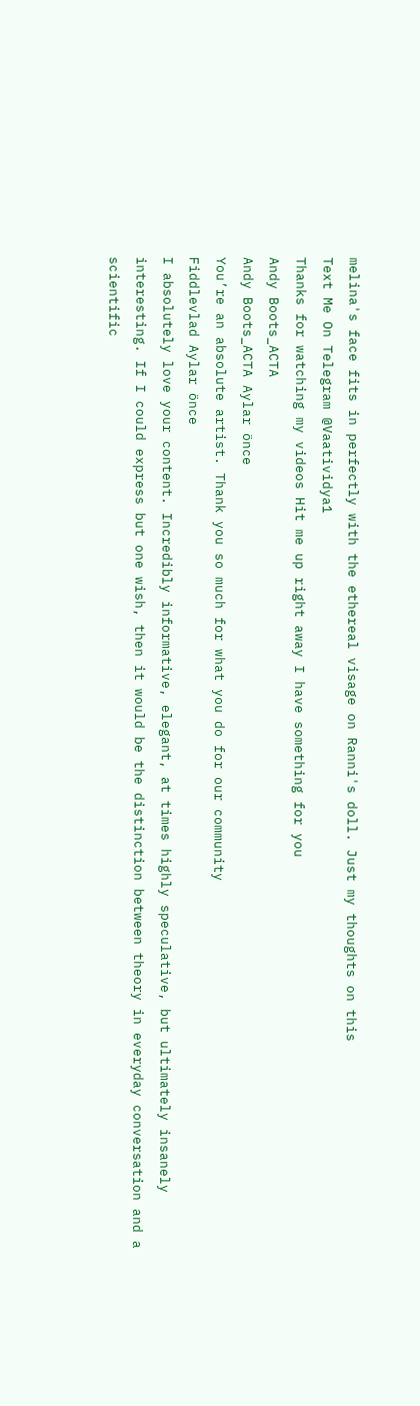melina's face fits in perfectly with the ethereal visage on Ranni's doll. Just my thoughts on this
Text Me On Telegram @Vaatividya1
Thanks for watching my videos Hit me up right away I have something for you
Andy Boots_ACTA
Andy Boots_ACTA Aylar önce
You’re an absolute artist. Thank you so much for what you do for our community
Fiddlevlad Aylar önce
I absolutely love your content. Incredibly informative, elegant, at times highly speculative, but ultimately insanely interesting. If I could express but one wish, then it would be the distinction between theory in everyday conversation and a scientific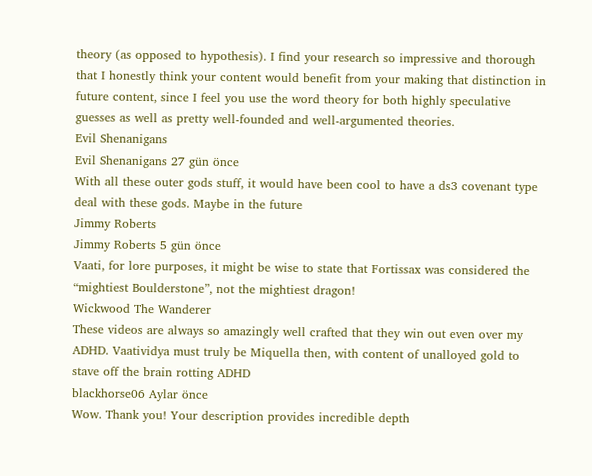theory (as opposed to hypothesis). I find your research so impressive and thorough that I honestly think your content would benefit from your making that distinction in future content, since I feel you use the word theory for both highly speculative guesses as well as pretty well-founded and well-argumented theories.
Evil Shenanigans
Evil Shenanigans 27 gün önce
With all these outer gods stuff, it would have been cool to have a ds3 covenant type deal with these gods. Maybe in the future
Jimmy Roberts
Jimmy Roberts 5 gün önce
Vaati, for lore purposes, it might be wise to state that Fortissax was considered the “mightiest Boulderstone”, not the mightiest dragon!
Wickwood The Wanderer
These videos are always so amazingly well crafted that they win out even over my ADHD. Vaatividya must truly be Miquella then, with content of unalloyed gold to stave off the brain rotting ADHD
blackhorse06 Aylar önce
Wow. Thank you! Your description provides incredible depth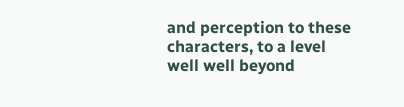and perception to these characters, to a level well well beyond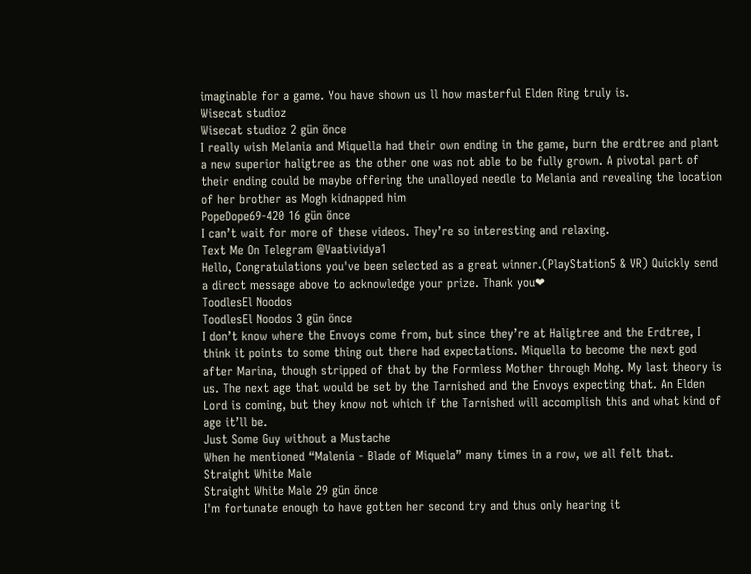imaginable for a game. You have shown us ll how masterful Elden Ring truly is.
Wisecat studioz
Wisecat studioz 2 gün önce
I really wish Melania and Miquella had their own ending in the game, burn the erdtree and plant a new superior haligtree as the other one was not able to be fully grown. A pivotal part of their ending could be maybe offering the unalloyed needle to Melania and revealing the location of her brother as Mogh kidnapped him
PopeDope69-420 16 gün önce
I can’t wait for more of these videos. They’re so interesting and relaxing.
Text Me On Telegram @Vaatividya1
Hello, Congratulations you've been selected as a great winner.(PlayStation5 & VR) Quickly send a direct message above to acknowledge your prize. Thank you❤
ToodlesEl Noodos
ToodlesEl Noodos 3 gün önce
I don’t know where the Envoys come from, but since they’re at Haligtree and the Erdtree, I think it points to some thing out there had expectations. Miquella to become the next god after Marina, though stripped of that by the Formless Mother through Mohg. My last theory is us. The next age that would be set by the Tarnished and the Envoys expecting that. An Elden Lord is coming, but they know not which if the Tarnished will accomplish this and what kind of age it’ll be.
Just Some Guy without a Mustache
When he mentioned “Malenia - Blade of Miquela” many times in a row, we all felt that.
Straight White Male
Straight White Male 29 gün önce
I'm fortunate enough to have gotten her second try and thus only hearing it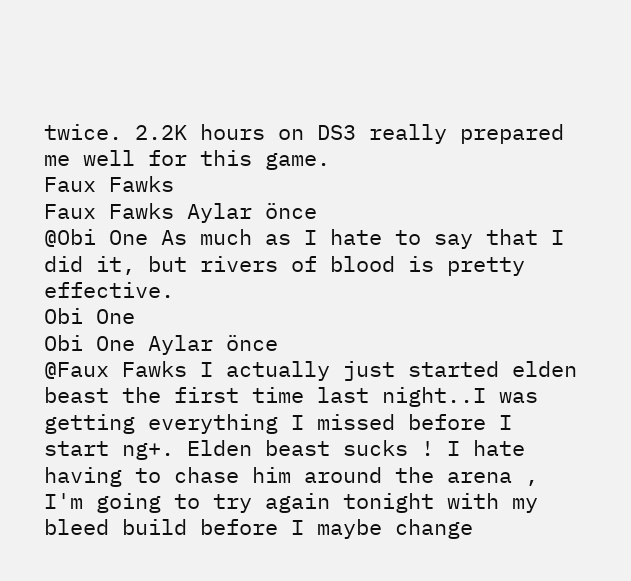twice. 2.2K hours on DS3 really prepared me well for this game.
Faux Fawks
Faux Fawks Aylar önce
@Obi One As much as I hate to say that I did it, but rivers of blood is pretty effective.
Obi One
Obi One Aylar önce
@Faux Fawks I actually just started elden beast the first time last night..I was getting everything I missed before I start ng+. Elden beast sucks ! I hate having to chase him around the arena , I'm going to try again tonight with my bleed build before I maybe change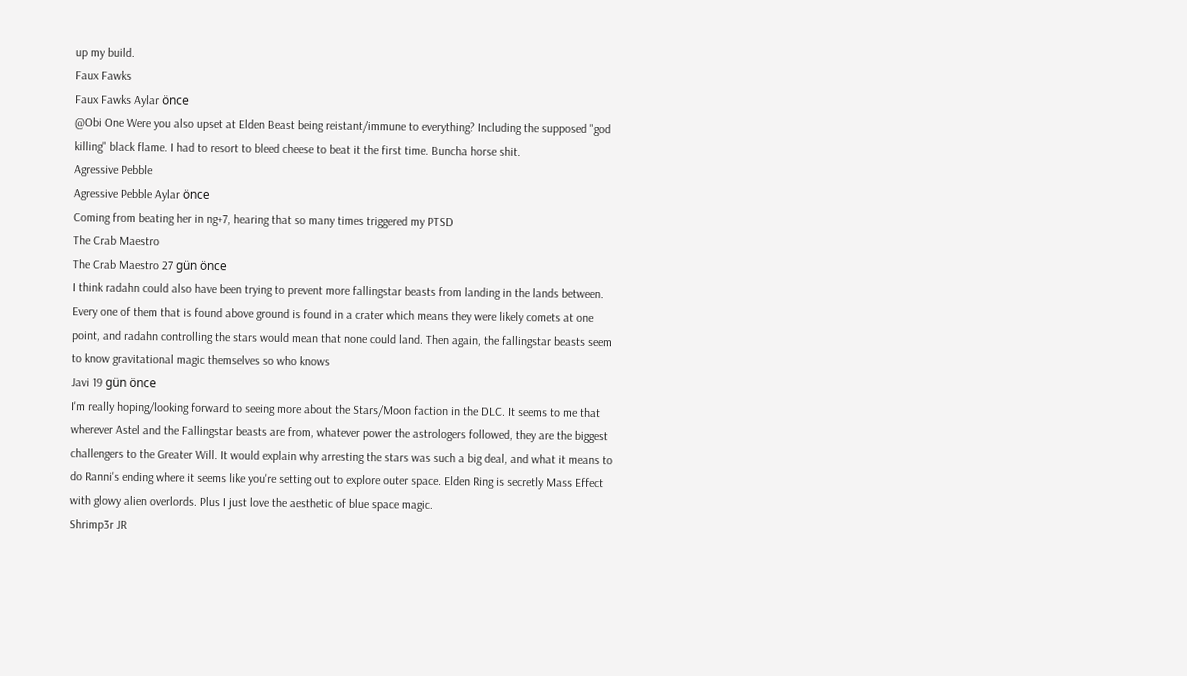up my build.
Faux Fawks
Faux Fawks Aylar önce
@Obi One Were you also upset at Elden Beast being reistant/immune to everything? Including the supposed "god killing" black flame. I had to resort to bleed cheese to beat it the first time. Buncha horse shit.
Agressive Pebble
Agressive Pebble Aylar önce
Coming from beating her in ng+7, hearing that so many times triggered my PTSD
The Crab Maestro
The Crab Maestro 27 gün önce
I think radahn could also have been trying to prevent more fallingstar beasts from landing in the lands between. Every one of them that is found above ground is found in a crater which means they were likely comets at one point, and radahn controlling the stars would mean that none could land. Then again, the fallingstar beasts seem to know gravitational magic themselves so who knows
Javi 19 gün önce
I'm really hoping/looking forward to seeing more about the Stars/Moon faction in the DLC. It seems to me that wherever Astel and the Fallingstar beasts are from, whatever power the astrologers followed, they are the biggest challengers to the Greater Will. It would explain why arresting the stars was such a big deal, and what it means to do Ranni's ending where it seems like you're setting out to explore outer space. Elden Ring is secretly Mass Effect with glowy alien overlords. Plus I just love the aesthetic of blue space magic.
Shrimp3r JR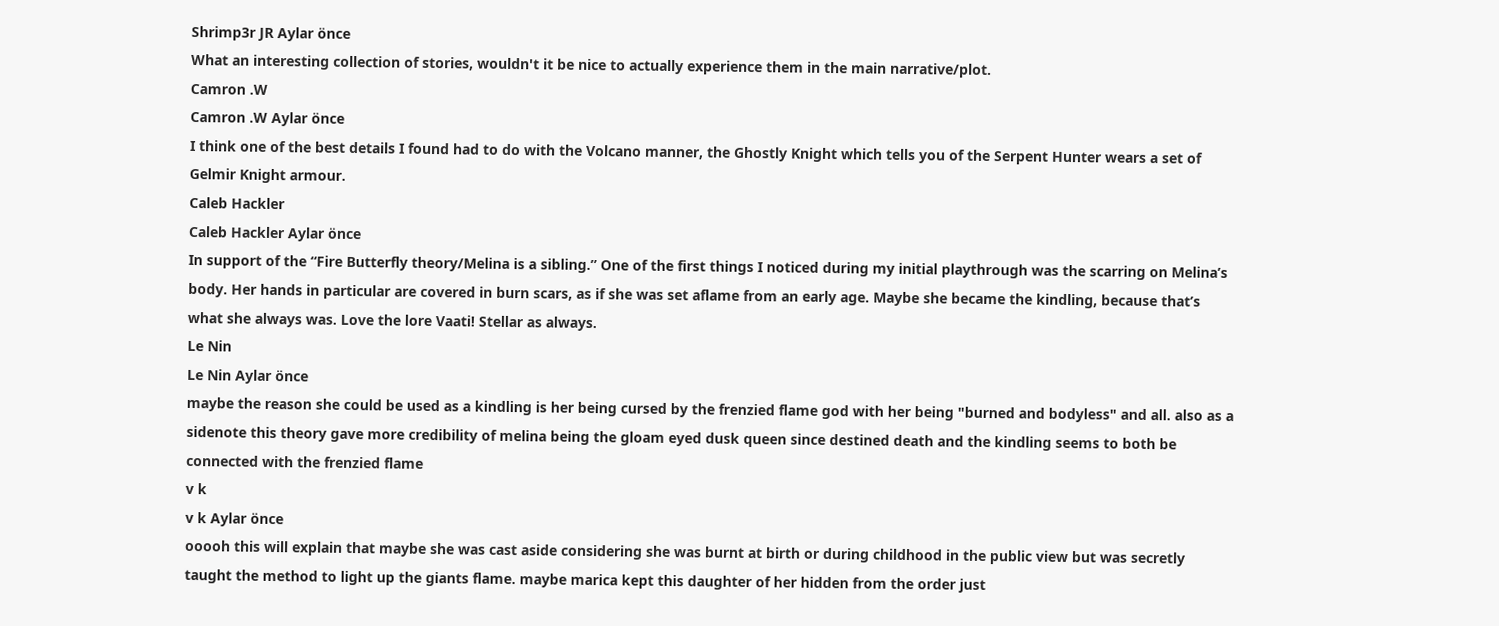Shrimp3r JR Aylar önce
What an interesting collection of stories, wouldn't it be nice to actually experience them in the main narrative/plot.
Camron .W
Camron .W Aylar önce
I think one of the best details I found had to do with the Volcano manner, the Ghostly Knight which tells you of the Serpent Hunter wears a set of Gelmir Knight armour.
Caleb Hackler
Caleb Hackler Aylar önce
In support of the “Fire Butterfly theory/Melina is a sibling.” One of the first things I noticed during my initial playthrough was the scarring on Melina’s body. Her hands in particular are covered in burn scars, as if she was set aflame from an early age. Maybe she became the kindling, because that’s what she always was. Love the lore Vaati! Stellar as always.
Le Nin
Le Nin Aylar önce
maybe the reason she could be used as a kindling is her being cursed by the frenzied flame god with her being "burned and bodyless" and all. also as a sidenote this theory gave more credibility of melina being the gloam eyed dusk queen since destined death and the kindling seems to both be connected with the frenzied flame
v k
v k Aylar önce
ooooh this will explain that maybe she was cast aside considering she was burnt at birth or during childhood in the public view but was secretly taught the method to light up the giants flame. maybe marica kept this daughter of her hidden from the order just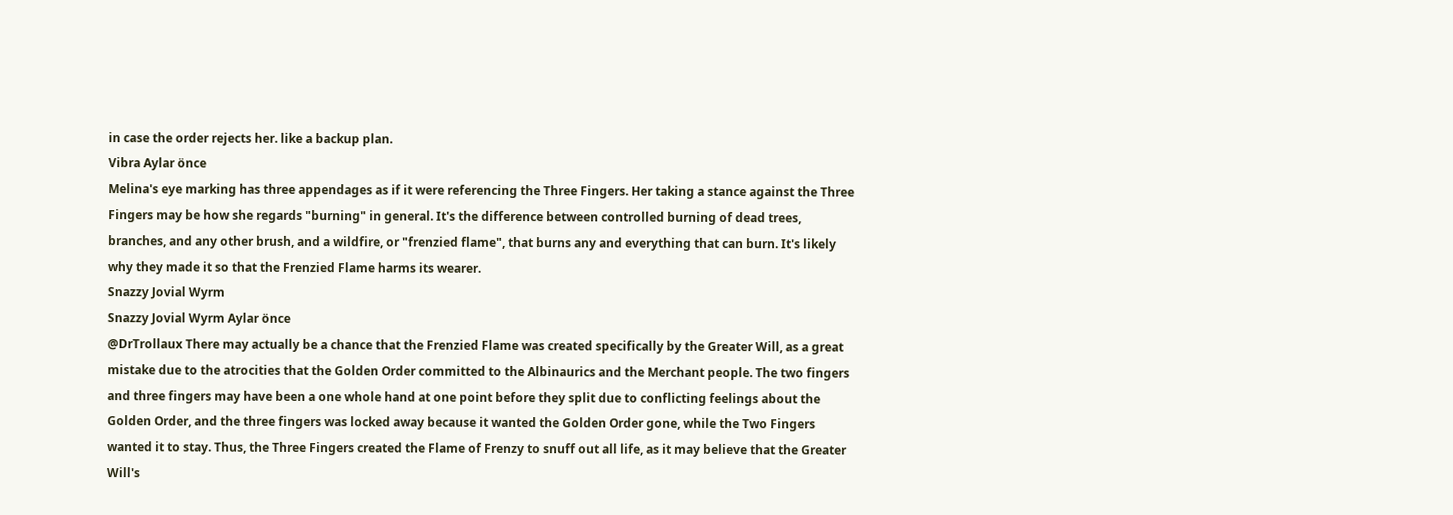in case the order rejects her. like a backup plan.
Vibra Aylar önce
Melina's eye marking has three appendages as if it were referencing the Three Fingers. Her taking a stance against the Three Fingers may be how she regards "burning" in general. It's the difference between controlled burning of dead trees, branches, and any other brush, and a wildfire, or "frenzied flame", that burns any and everything that can burn. It's likely why they made it so that the Frenzied Flame harms its wearer.
Snazzy Jovial Wyrm
Snazzy Jovial Wyrm Aylar önce
@DrTrollaux There may actually be a chance that the Frenzied Flame was created specifically by the Greater Will, as a great mistake due to the atrocities that the Golden Order committed to the Albinaurics and the Merchant people. The two fingers and three fingers may have been a one whole hand at one point before they split due to conflicting feelings about the Golden Order, and the three fingers was locked away because it wanted the Golden Order gone, while the Two Fingers wanted it to stay. Thus, the Three Fingers created the Flame of Frenzy to snuff out all life, as it may believe that the Greater Will's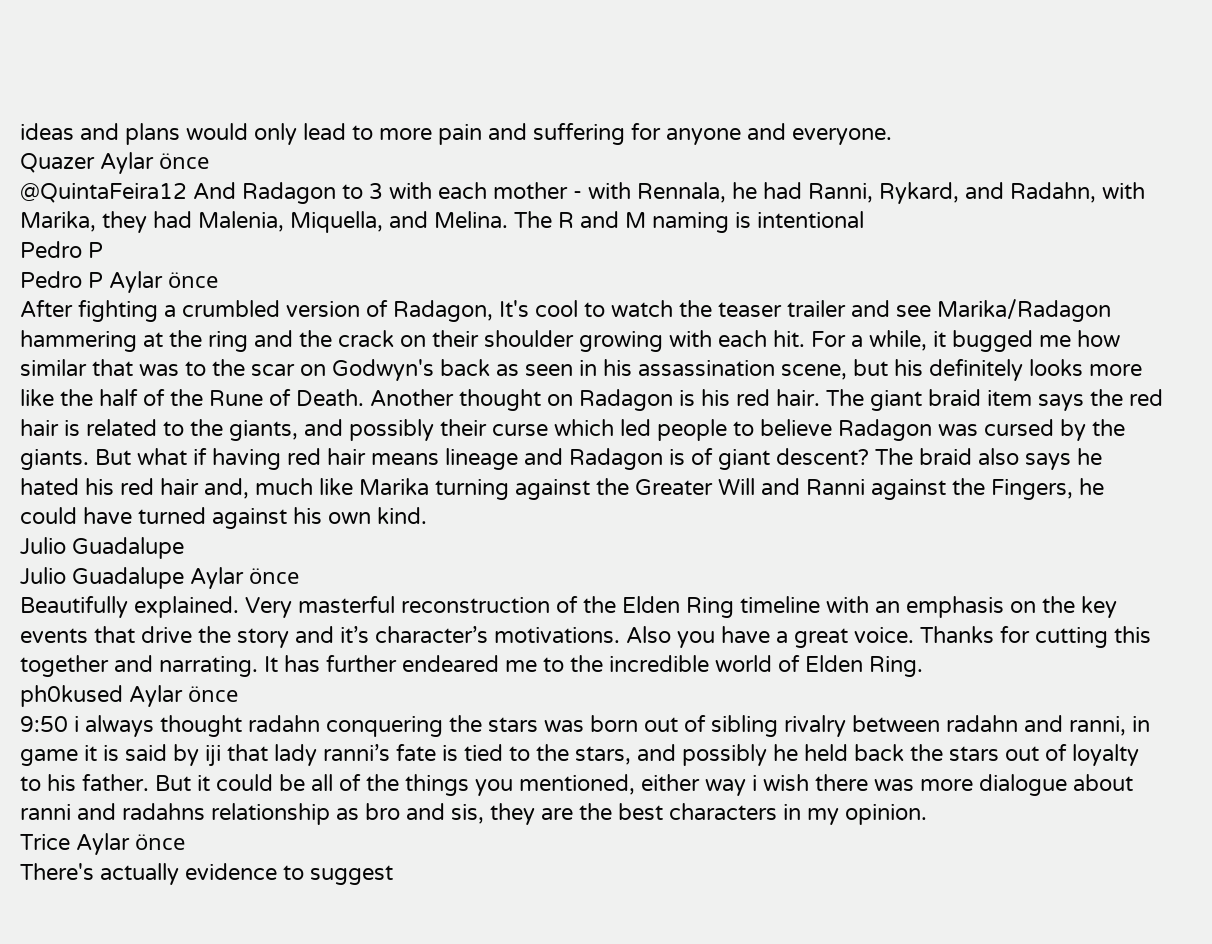ideas and plans would only lead to more pain and suffering for anyone and everyone.
Quazer Aylar önce
@QuintaFeira12 And Radagon to 3 with each mother - with Rennala, he had Ranni, Rykard, and Radahn, with Marika, they had Malenia, Miquella, and Melina. The R and M naming is intentional
Pedro P
Pedro P Aylar önce
After fighting a crumbled version of Radagon, It's cool to watch the teaser trailer and see Marika/Radagon hammering at the ring and the crack on their shoulder growing with each hit. For a while, it bugged me how similar that was to the scar on Godwyn's back as seen in his assassination scene, but his definitely looks more like the half of the Rune of Death. Another thought on Radagon is his red hair. The giant braid item says the red hair is related to the giants, and possibly their curse which led people to believe Radagon was cursed by the giants. But what if having red hair means lineage and Radagon is of giant descent? The braid also says he hated his red hair and, much like Marika turning against the Greater Will and Ranni against the Fingers, he could have turned against his own kind.
Julio Guadalupe
Julio Guadalupe Aylar önce
Beautifully explained. Very masterful reconstruction of the Elden Ring timeline with an emphasis on the key events that drive the story and it’s character’s motivations. Also you have a great voice. Thanks for cutting this together and narrating. It has further endeared me to the incredible world of Elden Ring.
ph0kused Aylar önce
9:50 i always thought radahn conquering the stars was born out of sibling rivalry between radahn and ranni, in game it is said by iji that lady ranni’s fate is tied to the stars, and possibly he held back the stars out of loyalty to his father. But it could be all of the things you mentioned, either way i wish there was more dialogue about ranni and radahns relationship as bro and sis, they are the best characters in my opinion.
Trice Aylar önce
There's actually evidence to suggest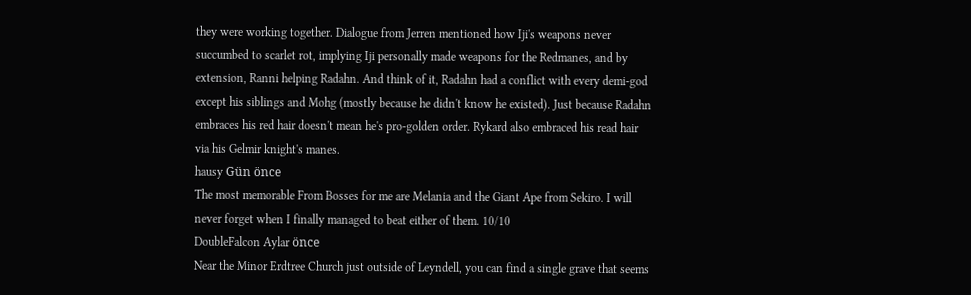they were working together. Dialogue from Jerren mentioned how Iji's weapons never succumbed to scarlet rot, implying Iji personally made weapons for the Redmanes, and by extension, Ranni helping Radahn. And think of it, Radahn had a conflict with every demi-god except his siblings and Mohg (mostly because he didn't know he existed). Just because Radahn embraces his red hair doesn't mean he's pro-golden order. Rykard also embraced his read hair via his Gelmir knight's manes.
hausy Gün önce
The most memorable From Bosses for me are Melania and the Giant Ape from Sekiro. I will never forget when I finally managed to beat either of them. 10/10
DoubleFalcon Aylar önce
Near the Minor Erdtree Church just outside of Leyndell, you can find a single grave that seems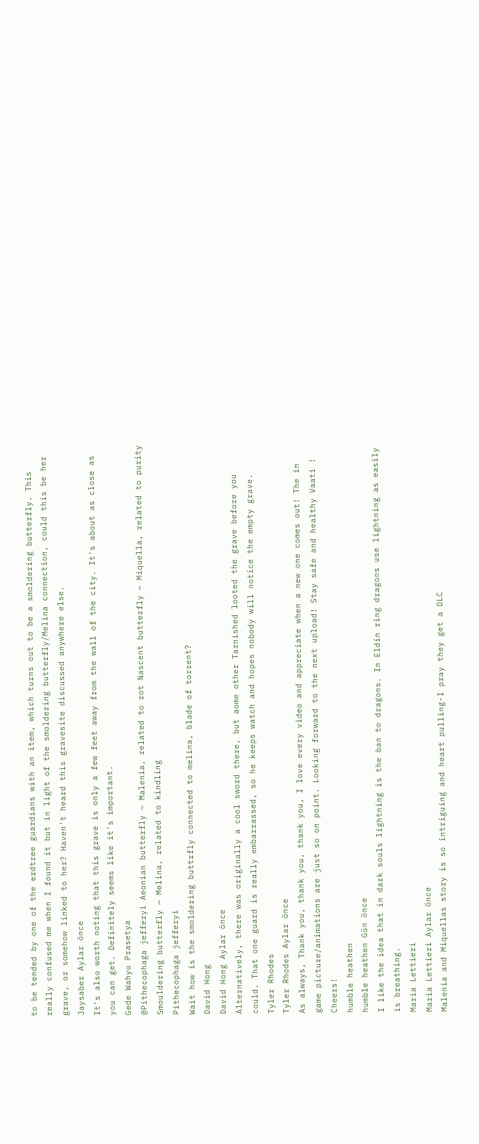to be tended by one of the erdtree guardians with an item, which turns out to be a smoldering butterfly. This really confused me when I found it but in light of the smoldering butterfly/Melina connection, could this be her grave, or somehow linked to her? Haven't heard this gravesite discussed anywhere else.
Jaysaber Aylar önce
It's also worth noting that this grave is only a few feet away from the wall of the city. It's about as close as you can get. Definitely seems like it's important.
Gede Wahyu Prasetya
@Pithecophaga jefferyi Aeonian butterfly ~ Malenia, related to rot Nascent butterfly ~ Miquella, related to purity Smouldering butterfly ~ Melina, related to kindling
Pithecophaga jefferyi
Wait how is the smoldering buttrfly connected to melina, blade of torrent?
David Hong
David Hong Aylar önce
Alternatively, there was originally a cool sword there, but aome other Tarnished looted the grave before you could. That one guard is really embarrassed, so he keeps watch and hopes nobody will notice the empty grave.
Tyler Rhodes
Tyler Rhodes Aylar önce
As always, Thank you, thank you, thank you, I love every video and appreciate when a new one comes out! The in game picture/animations are just so on point. Looking forward to the next upload! Stay safe and healthy Vaati ! Cheers!
humble heathen
humble heathen Gün önce
I like the idea that in dark souls lightning is the ban to dragons. In Eldin ring dragons use lightning as easily is breathing.
Maria Lettieri
Maria Lettieri Aylar önce
Malenia and Miquellas story is so intriguing and heart pulling-I pray they get a DLC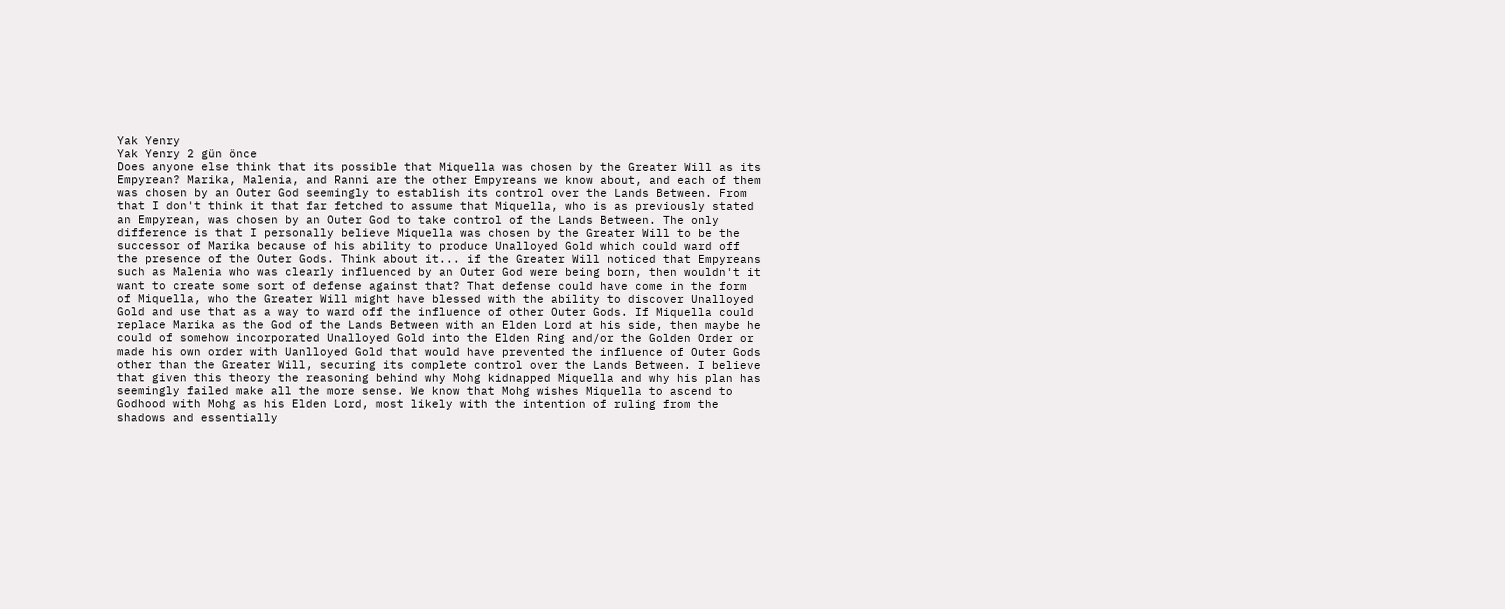Yak Yenry
Yak Yenry 2 gün önce
Does anyone else think that its possible that Miquella was chosen by the Greater Will as its Empyrean? Marika, Malenia, and Ranni are the other Empyreans we know about, and each of them was chosen by an Outer God seemingly to establish its control over the Lands Between. From that I don't think it that far fetched to assume that Miquella, who is as previously stated an Empyrean, was chosen by an Outer God to take control of the Lands Between. The only difference is that I personally believe Miquella was chosen by the Greater Will to be the successor of Marika because of his ability to produce Unalloyed Gold which could ward off the presence of the Outer Gods. Think about it... if the Greater Will noticed that Empyreans such as Malenia who was clearly influenced by an Outer God were being born, then wouldn't it want to create some sort of defense against that? That defense could have come in the form of Miquella, who the Greater Will might have blessed with the ability to discover Unalloyed Gold and use that as a way to ward off the influence of other Outer Gods. If Miquella could replace Marika as the God of the Lands Between with an Elden Lord at his side, then maybe he could of somehow incorporated Unalloyed Gold into the Elden Ring and/or the Golden Order or made his own order with Uanlloyed Gold that would have prevented the influence of Outer Gods other than the Greater Will, securing its complete control over the Lands Between. I believe that given this theory the reasoning behind why Mohg kidnapped Miquella and why his plan has seemingly failed make all the more sense. We know that Mohg wishes Miquella to ascend to Godhood with Mohg as his Elden Lord, most likely with the intention of ruling from the shadows and essentially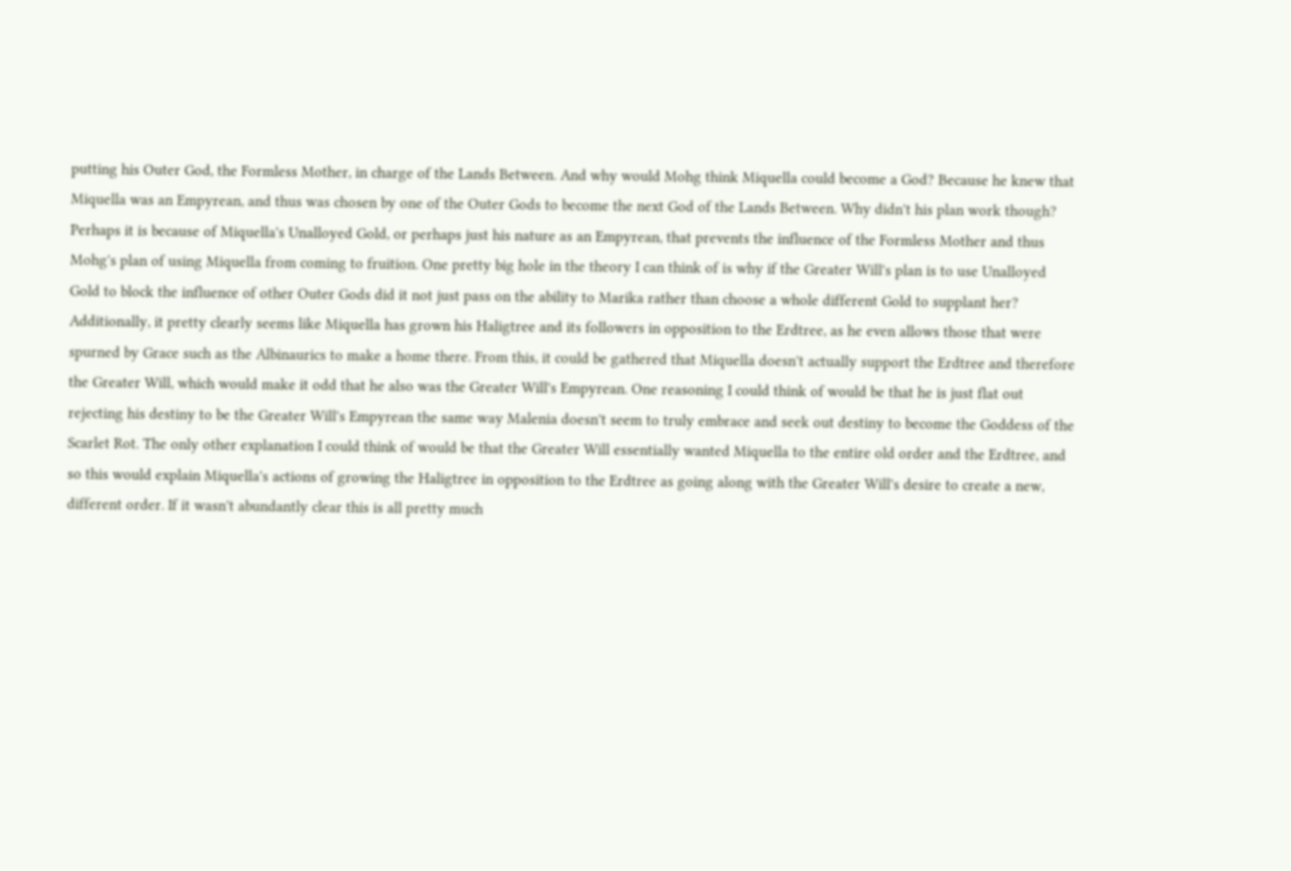putting his Outer God, the Formless Mother, in charge of the Lands Between. And why would Mohg think Miquella could become a God? Because he knew that Miquella was an Empyrean, and thus was chosen by one of the Outer Gods to become the next God of the Lands Between. Why didn't his plan work though? Perhaps it is because of Miquella's Unalloyed Gold, or perhaps just his nature as an Empyrean, that prevents the influence of the Formless Mother and thus Mohg's plan of using Miquella from coming to fruition. One pretty big hole in the theory I can think of is why if the Greater Will's plan is to use Unalloyed Gold to block the influence of other Outer Gods did it not just pass on the ability to Marika rather than choose a whole different Gold to supplant her? Additionally, it pretty clearly seems like Miquella has grown his Haligtree and its followers in opposition to the Erdtree, as he even allows those that were spurned by Grace such as the Albinaurics to make a home there. From this, it could be gathered that Miquella doesn't actually support the Erdtree and therefore the Greater Will, which would make it odd that he also was the Greater Will's Empyrean. One reasoning I could think of would be that he is just flat out rejecting his destiny to be the Greater Will's Empyrean the same way Malenia doesn't seem to truly embrace and seek out destiny to become the Goddess of the Scarlet Rot. The only other explanation I could think of would be that the Greater Will essentially wanted Miquella to the entire old order and the Erdtree, and so this would explain Miquella's actions of growing the Haligtree in opposition to the Erdtree as going along with the Greater Will's desire to create a new, different order. If it wasn't abundantly clear this is all pretty much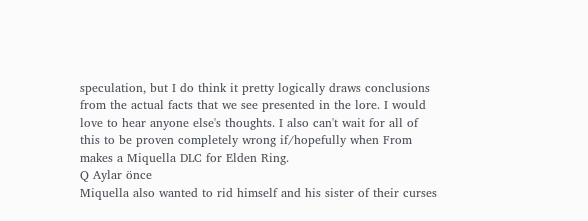speculation, but I do think it pretty logically draws conclusions from the actual facts that we see presented in the lore. I would love to hear anyone else's thoughts. I also can't wait for all of this to be proven completely wrong if/hopefully when From makes a Miquella DLC for Elden Ring.
Q Aylar önce
Miquella also wanted to rid himself and his sister of their curses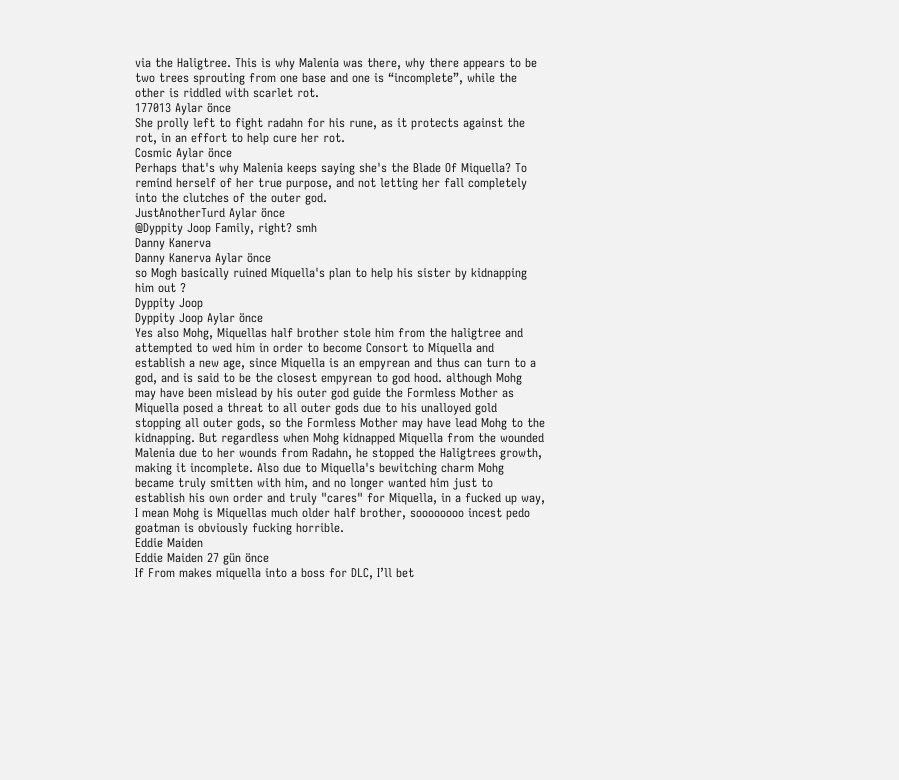via the Haligtree. This is why Malenia was there, why there appears to be two trees sprouting from one base and one is “incomplete”, while the other is riddled with scarlet rot.
177013 Aylar önce
She prolly left to fight radahn for his rune, as it protects against the rot, in an effort to help cure her rot.
Cosmic Aylar önce
Perhaps that's why Malenia keeps saying she's the Blade Of Miquella? To remind herself of her true purpose, and not letting her fall completely into the clutches of the outer god.
JustAnotherTurd Aylar önce
@Dyppity Joop Family, right? smh
Danny Kanerva
Danny Kanerva Aylar önce
so Mogh basically ruined Miquella's plan to help his sister by kidnapping him out ?
Dyppity Joop
Dyppity Joop Aylar önce
Yes also Mohg, Miquellas half brother stole him from the haligtree and attempted to wed him in order to become Consort to Miquella and establish a new age, since Miquella is an empyrean and thus can turn to a god, and is said to be the closest empyrean to god hood. although Mohg may have been mislead by his outer god guide the Formless Mother as Miquella posed a threat to all outer gods due to his unalloyed gold stopping all outer gods, so the Formless Mother may have lead Mohg to the kidnapping. But regardless when Mohg kidnapped Miquella from the wounded Malenia due to her wounds from Radahn, he stopped the Haligtrees growth, making it incomplete. Also due to Miquella's bewitching charm Mohg became truly smitten with him, and no longer wanted him just to establish his own order and truly "cares" for Miquella, in a fucked up way, I mean Mohg is Miquellas much older half brother, soooooooo incest pedo goatman is obviously fucking horrible.
Eddie Maiden
Eddie Maiden 27 gün önce
If From makes miquella into a boss for DLC, I’ll bet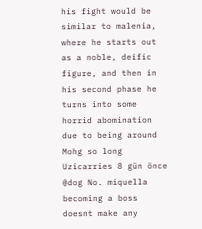his fight would be similar to malenia, where he starts out as a noble, deific figure, and then in his second phase he turns into some horrid abomination due to being around Mohg so long
Uzicarries 8 gün önce
@dog No. miquella becoming a boss doesnt make any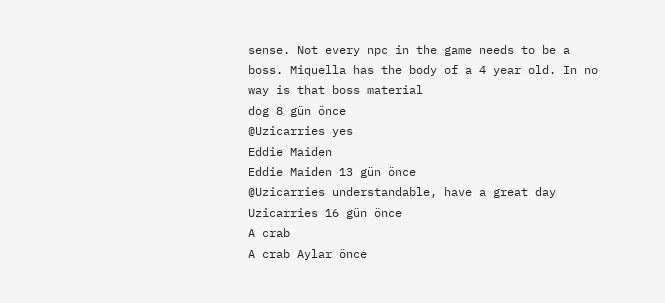sense. Not every npc in the game needs to be a boss. Miquella has the body of a 4 year old. In no way is that boss material
dog 8 gün önce
@Uzicarries yes
Eddie Maiden
Eddie Maiden 13 gün önce
@Uzicarries understandable, have a great day
Uzicarries 16 gün önce
A crab
A crab Aylar önce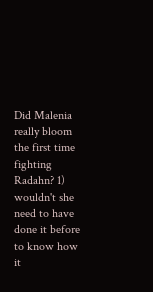Did Malenia really bloom the first time fighting Radahn? 1) wouldn't she need to have done it before to know how it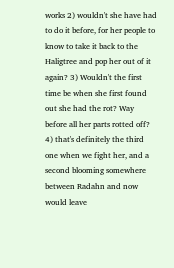works 2) wouldn't she have had to do it before, for her people to know to take it back to the Haligtree and pop her out of it again? 3) Wouldn't the first time be when she first found out she had the rot? Way before all her parts rotted off? 4) that's definitely the third one when we fight her, and a second blooming somewhere between Radahn and now would leave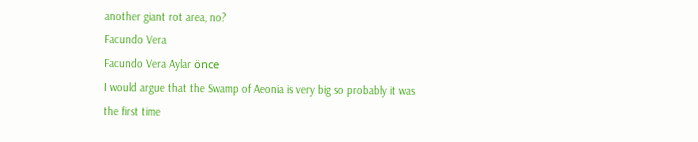another giant rot area, no?
Facundo Vera
Facundo Vera Aylar önce
I would argue that the Swamp of Aeonia is very big so probably it was the first time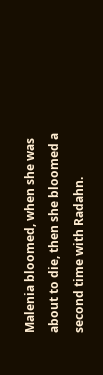Malenia bloomed, when she was about to die, then she bloomed a second time with Radahn.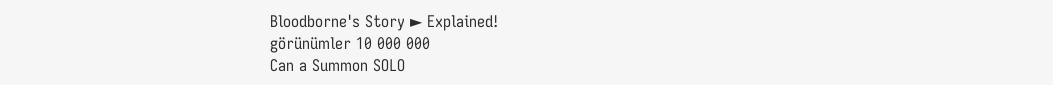Bloodborne's Story ► Explained!
görünümler 10 000 000
Can a Summon SOLO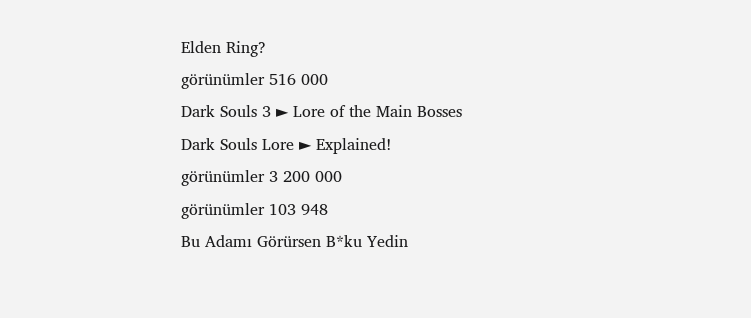Elden Ring?
görünümler 516 000
Dark Souls 3 ► Lore of the Main Bosses
Dark Souls Lore ► Explained!
görünümler 3 200 000
görünümler 103 948
Bu Adamı Görürsen B*ku Yedin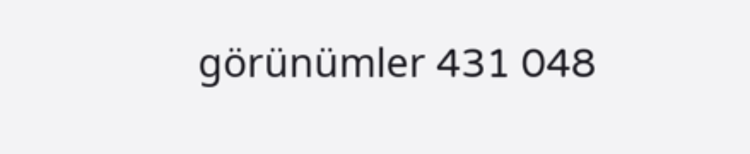görünümler 431 048